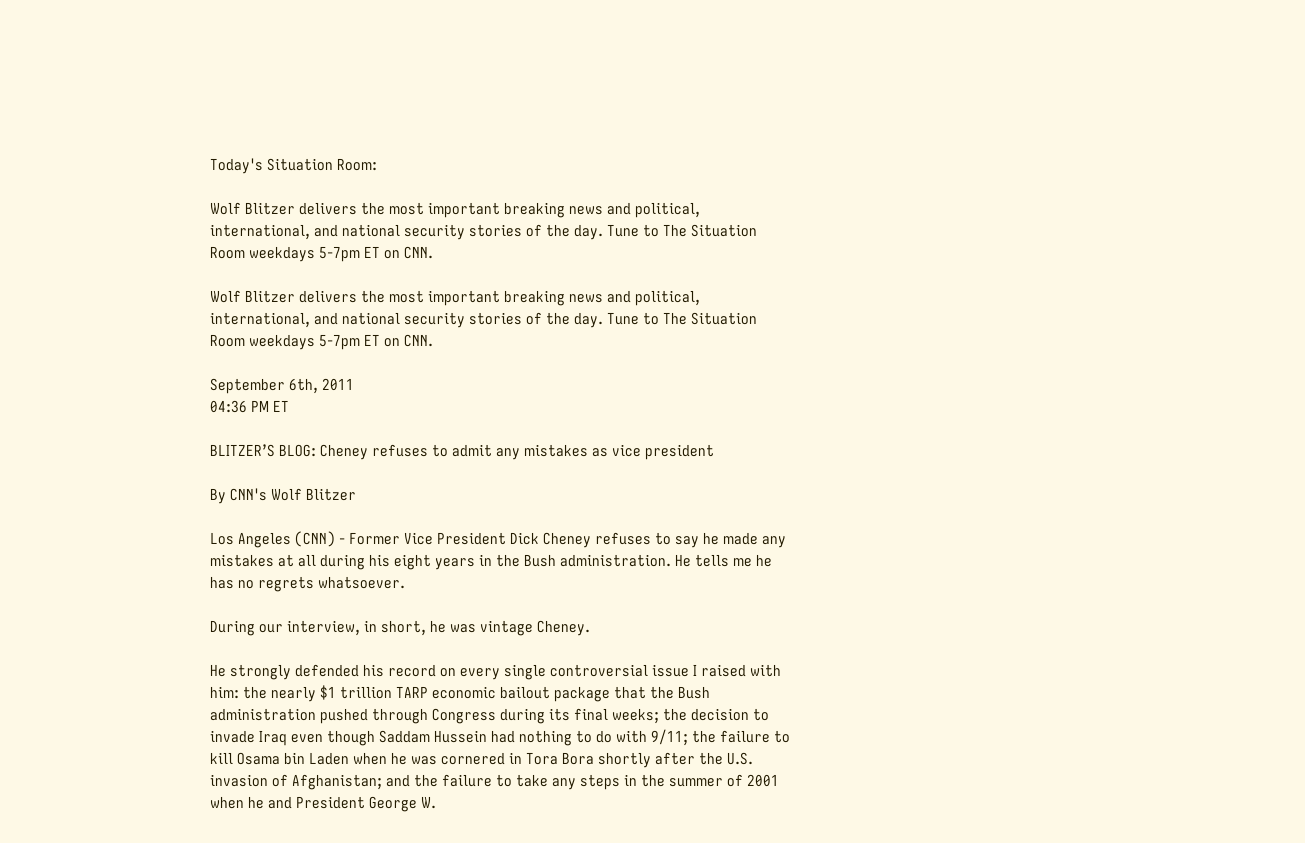Today's Situation Room:

Wolf Blitzer delivers the most important breaking news and political, international, and national security stories of the day. Tune to The Situation Room weekdays 5-7pm ET on CNN.

Wolf Blitzer delivers the most important breaking news and political, international, and national security stories of the day. Tune to The Situation Room weekdays 5-7pm ET on CNN.

September 6th, 2011
04:36 PM ET

BLITZER’S BLOG: Cheney refuses to admit any mistakes as vice president

By CNN's Wolf Blitzer

Los Angeles (CNN) - Former Vice President Dick Cheney refuses to say he made any mistakes at all during his eight years in the Bush administration. He tells me he has no regrets whatsoever.

During our interview, in short, he was vintage Cheney.

He strongly defended his record on every single controversial issue I raised with him: the nearly $1 trillion TARP economic bailout package that the Bush administration pushed through Congress during its final weeks; the decision to invade Iraq even though Saddam Hussein had nothing to do with 9/11; the failure to kill Osama bin Laden when he was cornered in Tora Bora shortly after the U.S. invasion of Afghanistan; and the failure to take any steps in the summer of 2001 when he and President George W.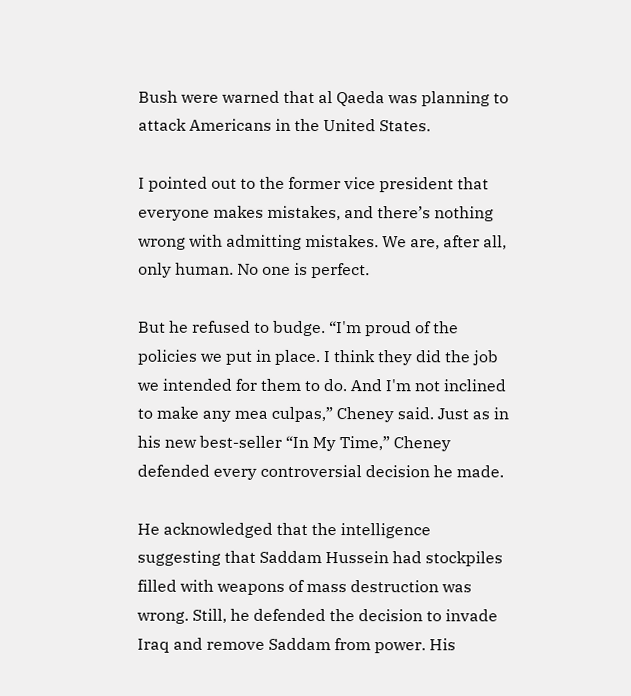Bush were warned that al Qaeda was planning to attack Americans in the United States.

I pointed out to the former vice president that everyone makes mistakes, and there’s nothing wrong with admitting mistakes. We are, after all, only human. No one is perfect.

But he refused to budge. “I'm proud of the policies we put in place. I think they did the job we intended for them to do. And I'm not inclined to make any mea culpas,” Cheney said. Just as in his new best-seller “In My Time,” Cheney defended every controversial decision he made.

He acknowledged that the intelligence suggesting that Saddam Hussein had stockpiles filled with weapons of mass destruction was wrong. Still, he defended the decision to invade Iraq and remove Saddam from power. His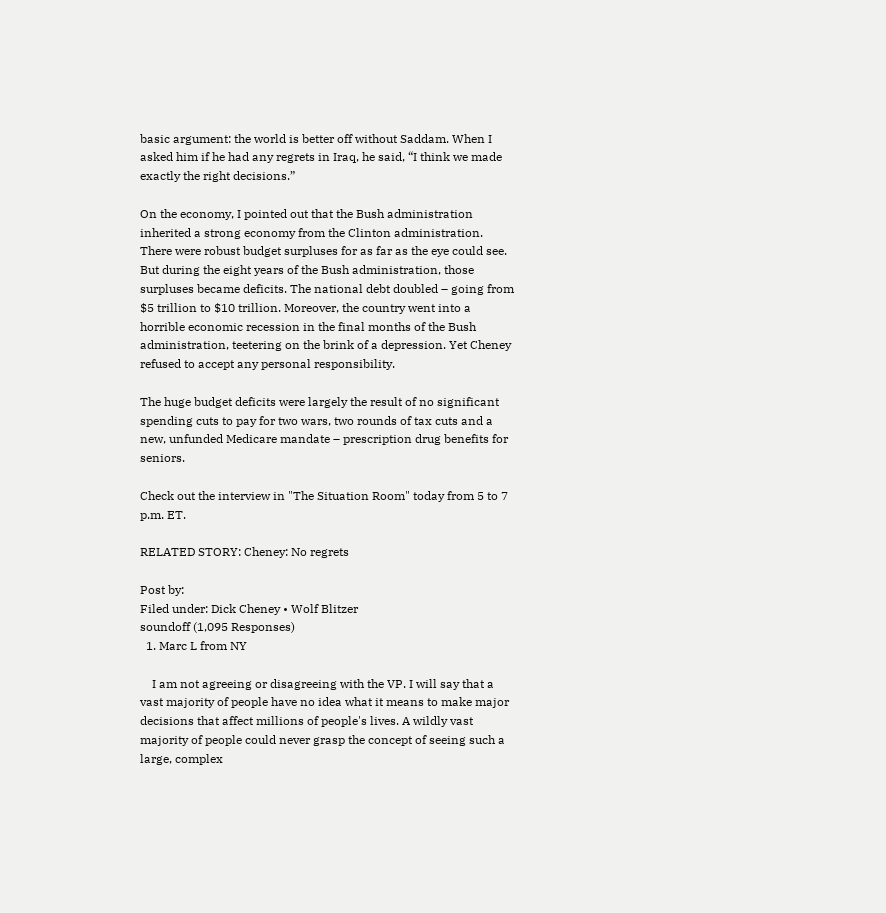basic argument: the world is better off without Saddam. When I asked him if he had any regrets in Iraq, he said, “I think we made exactly the right decisions.”

On the economy, I pointed out that the Bush administration inherited a strong economy from the Clinton administration. There were robust budget surpluses for as far as the eye could see. But during the eight years of the Bush administration, those surpluses became deficits. The national debt doubled – going from $5 trillion to $10 trillion. Moreover, the country went into a horrible economic recession in the final months of the Bush administration, teetering on the brink of a depression. Yet Cheney refused to accept any personal responsibility.

The huge budget deficits were largely the result of no significant spending cuts to pay for two wars, two rounds of tax cuts and a new, unfunded Medicare mandate – prescription drug benefits for seniors.

Check out the interview in "The Situation Room" today from 5 to 7 p.m. ET.

RELATED STORY: Cheney: No regrets

Post by:
Filed under: Dick Cheney • Wolf Blitzer
soundoff (1,095 Responses)
  1. Marc L from NY

    I am not agreeing or disagreeing with the VP. I will say that a vast majority of people have no idea what it means to make major decisions that affect millions of people's lives. A wildly vast majority of people could never grasp the concept of seeing such a large, complex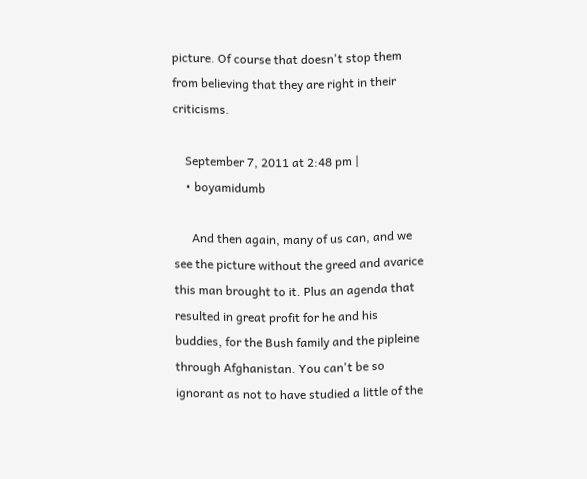picture. Of course that doesn't stop them from believing that they are right in their criticisms.

    September 7, 2011 at 2:48 pm |
    • boyamidumb

      And then again, many of us can, and we see the picture without the greed and avarice this man brought to it. Plus an agenda that resulted in great profit for he and his buddies, for the Bush family and the pipleine through Afghanistan. You can't be so ignorant as not to have studied a little of the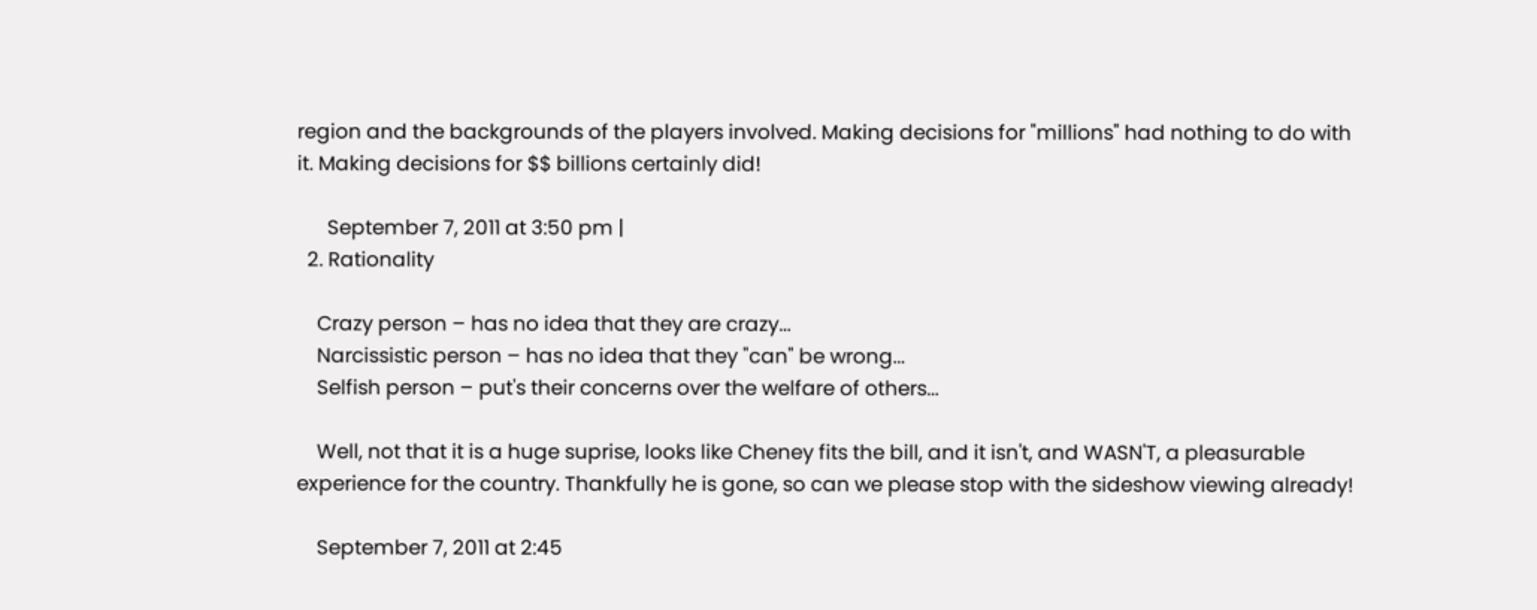region and the backgrounds of the players involved. Making decisions for "millions" had nothing to do with it. Making decisions for $$ billions certainly did!

      September 7, 2011 at 3:50 pm |
  2. Rationality

    Crazy person – has no idea that they are crazy...
    Narcissistic person – has no idea that they "can" be wrong...
    Selfish person – put's their concerns over the welfare of others...

    Well, not that it is a huge suprise, looks like Cheney fits the bill, and it isn't, and WASN'T, a pleasurable experience for the country. Thankfully he is gone, so can we please stop with the sideshow viewing already!

    September 7, 2011 at 2:45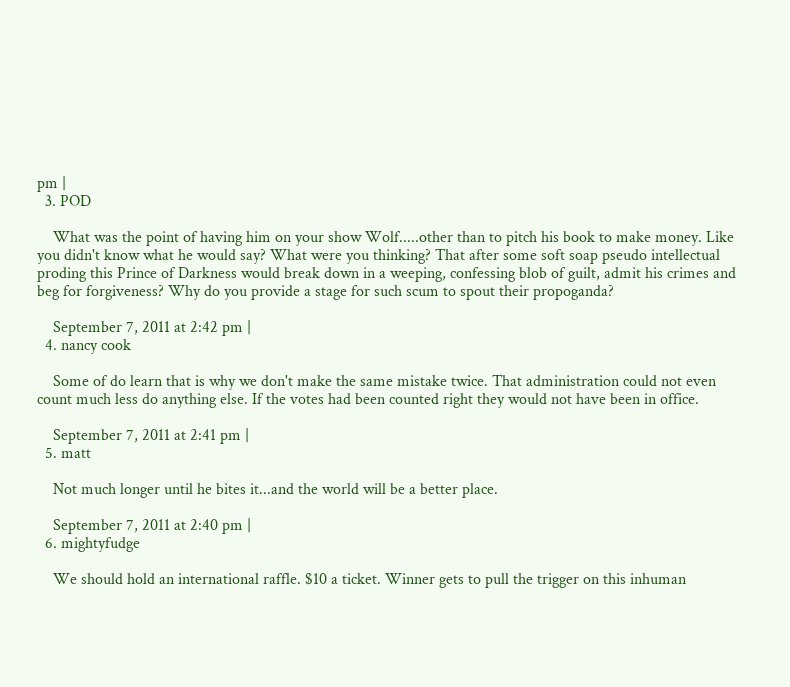pm |
  3. POD

    What was the point of having him on your show Wolf.....other than to pitch his book to make money. Like you didn't know what he would say? What were you thinking? That after some soft soap pseudo intellectual proding this Prince of Darkness would break down in a weeping, confessing blob of guilt, admit his crimes and beg for forgiveness? Why do you provide a stage for such scum to spout their propoganda?

    September 7, 2011 at 2:42 pm |
  4. nancy cook

    Some of do learn that is why we don't make the same mistake twice. That administration could not even count much less do anything else. If the votes had been counted right they would not have been in office.

    September 7, 2011 at 2:41 pm |
  5. matt

    Not much longer until he bites it...and the world will be a better place.

    September 7, 2011 at 2:40 pm |
  6. mightyfudge

    We should hold an international raffle. $10 a ticket. Winner gets to pull the trigger on this inhuman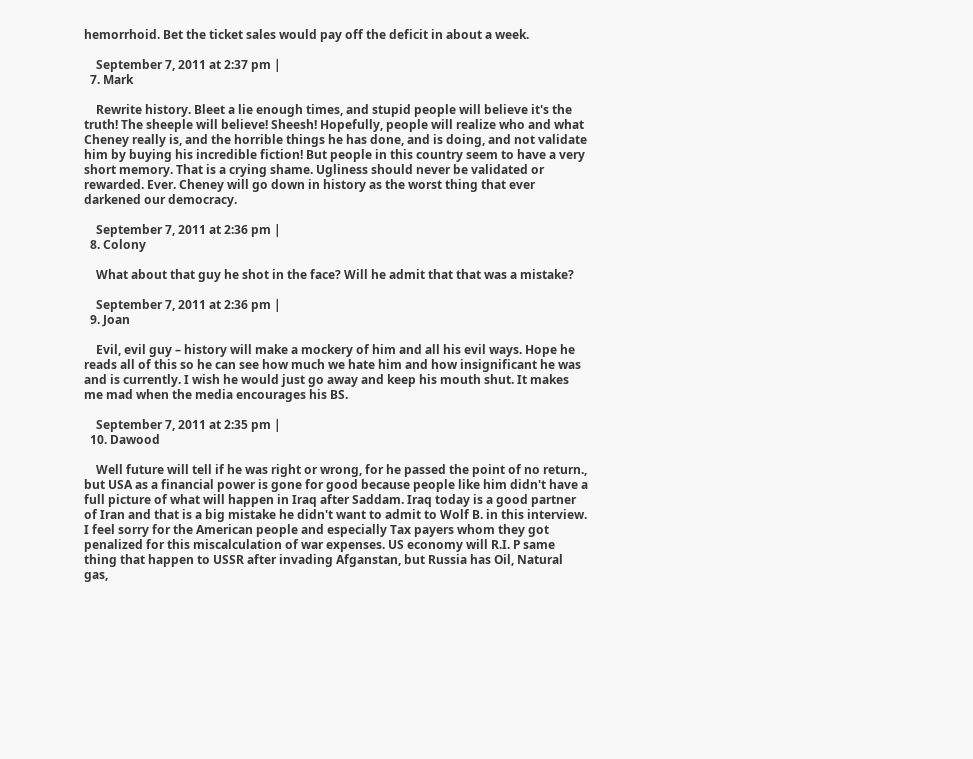hemorrhoid. Bet the ticket sales would pay off the deficit in about a week.

    September 7, 2011 at 2:37 pm |
  7. Mark

    Rewrite history. Bleet a lie enough times, and stupid people will believe it's the truth! The sheeple will believe! Sheesh! Hopefully, people will realize who and what Cheney really is, and the horrible things he has done, and is doing, and not validate him by buying his incredible fiction! But people in this country seem to have a very short memory. That is a crying shame. Ugliness should never be validated or rewarded. Ever. Cheney will go down in history as the worst thing that ever darkened our democracy.

    September 7, 2011 at 2:36 pm |
  8. Colony

    What about that guy he shot in the face? Will he admit that that was a mistake?

    September 7, 2011 at 2:36 pm |
  9. Joan

    Evil, evil guy – history will make a mockery of him and all his evil ways. Hope he reads all of this so he can see how much we hate him and how insignificant he was and is currently. I wish he would just go away and keep his mouth shut. It makes me mad when the media encourages his BS.

    September 7, 2011 at 2:35 pm |
  10. Dawood

    Well future will tell if he was right or wrong, for he passed the point of no return., but USA as a financial power is gone for good because people like him didn't have a full picture of what will happen in Iraq after Saddam. Iraq today is a good partner of Iran and that is a big mistake he didn't want to admit to Wolf B. in this interview. I feel sorry for the American people and especially Tax payers whom they got penalized for this miscalculation of war expenses. US economy will R.I. P same thing that happen to USSR after invading Afganstan, but Russia has Oil, Natural gas,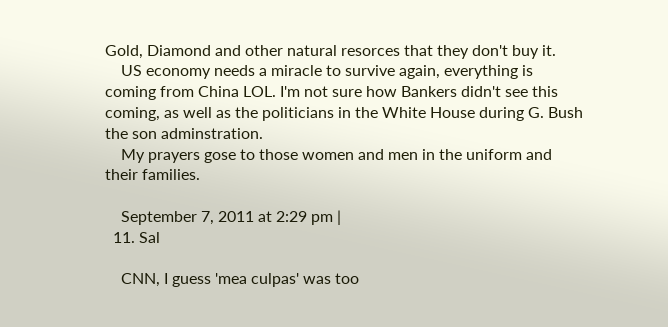Gold, Diamond and other natural resorces that they don't buy it.
    US economy needs a miracle to survive again, everything is coming from China LOL. I'm not sure how Bankers didn't see this coming, as well as the politicians in the White House during G. Bush the son adminstration.
    My prayers gose to those women and men in the uniform and their families.

    September 7, 2011 at 2:29 pm |
  11. Sal

    CNN, I guess 'mea culpas' was too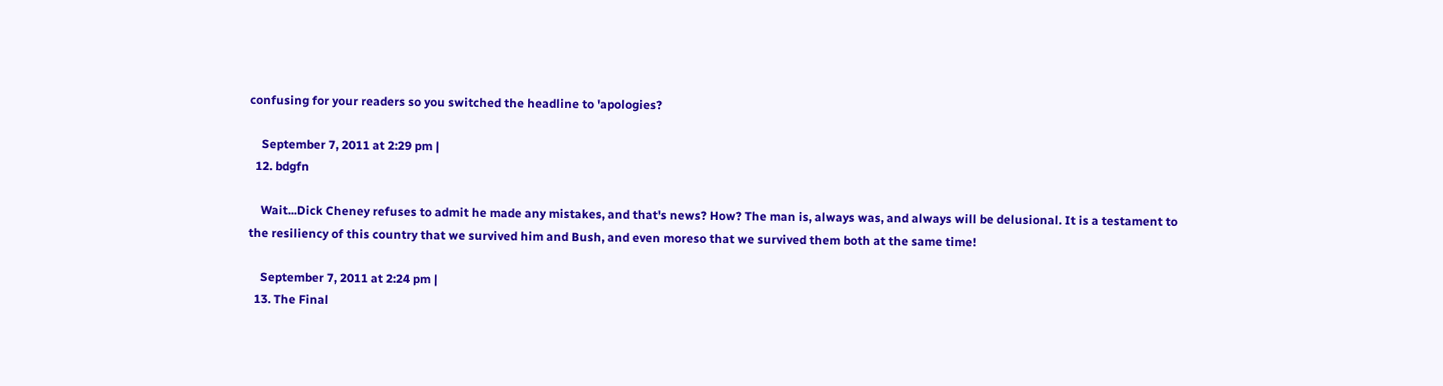confusing for your readers so you switched the headline to 'apologies?

    September 7, 2011 at 2:29 pm |
  12. bdgfn

    Wait...Dick Cheney refuses to admit he made any mistakes, and that's news? How? The man is, always was, and always will be delusional. It is a testament to the resiliency of this country that we survived him and Bush, and even moreso that we survived them both at the same time!

    September 7, 2011 at 2:24 pm |
  13. The Final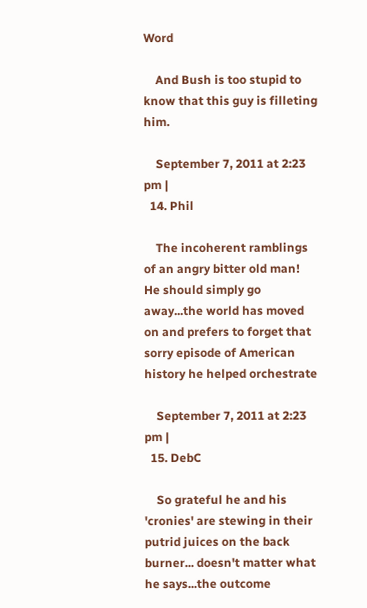Word

    And Bush is too stupid to know that this guy is filleting him.

    September 7, 2011 at 2:23 pm |
  14. Phil

    The incoherent ramblings of an angry bitter old man! He should simply go away...the world has moved on and prefers to forget that sorry episode of American history he helped orchestrate

    September 7, 2011 at 2:23 pm |
  15. DebC

    So grateful he and his 'cronies' are stewing in their putrid juices on the back burner... doesn't matter what he says...the outcome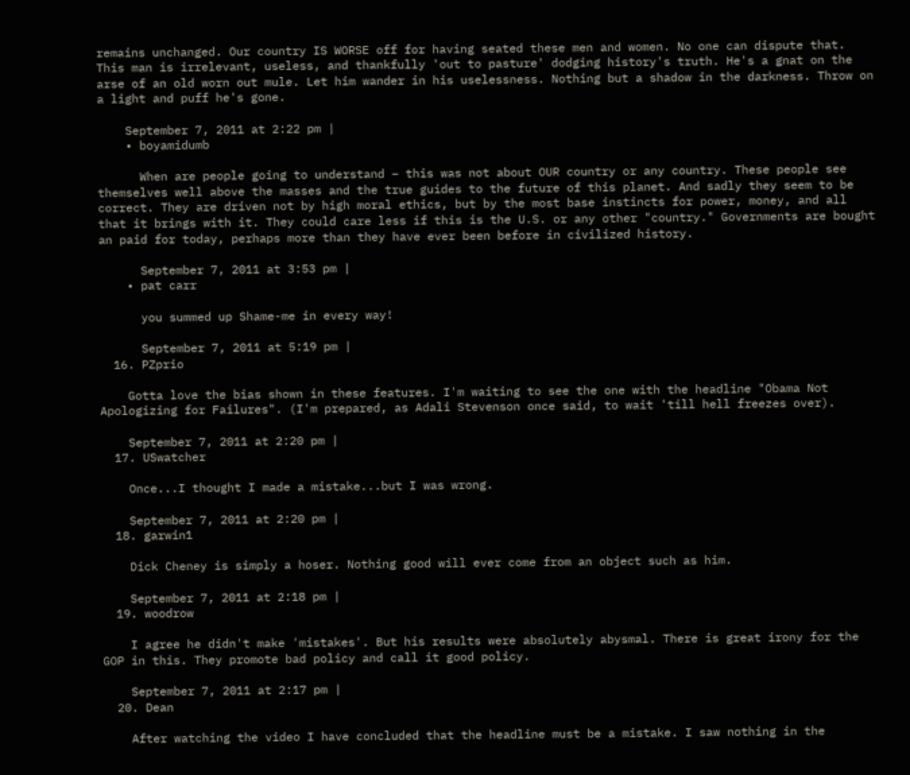remains unchanged. Our country IS WORSE off for having seated these men and women. No one can dispute that. This man is irrelevant, useless, and thankfully 'out to pasture' dodging history's truth. He's a gnat on the arse of an old worn out mule. Let him wander in his uselessness. Nothing but a shadow in the darkness. Throw on a light and puff he's gone.

    September 7, 2011 at 2:22 pm |
    • boyamidumb

      When are people going to understand – this was not about OUR country or any country. These people see themselves well above the masses and the true guides to the future of this planet. And sadly they seem to be correct. They are driven not by high moral ethics, but by the most base instincts for power, money, and all that it brings with it. They could care less if this is the U.S. or any other "country." Governments are bought an paid for today, perhaps more than they have ever been before in civilized history.

      September 7, 2011 at 3:53 pm |
    • pat carr

      you summed up Shame-me in every way!

      September 7, 2011 at 5:19 pm |
  16. PZprio

    Gotta love the bias shown in these features. I'm waiting to see the one with the headline "Obama Not Apologizing for Failures". (I'm prepared, as Adali Stevenson once said, to wait 'till hell freezes over).

    September 7, 2011 at 2:20 pm |
  17. USwatcher

    Once...I thought I made a mistake...but I was wrong.

    September 7, 2011 at 2:20 pm |
  18. garwin1

    Dick Cheney is simply a hoser. Nothing good will ever come from an object such as him.

    September 7, 2011 at 2:18 pm |
  19. woodrow

    I agree he didn't make 'mistakes'. But his results were absolutely abysmal. There is great irony for the GOP in this. They promote bad policy and call it good policy.

    September 7, 2011 at 2:17 pm |
  20. Dean

    After watching the video I have concluded that the headline must be a mistake. I saw nothing in the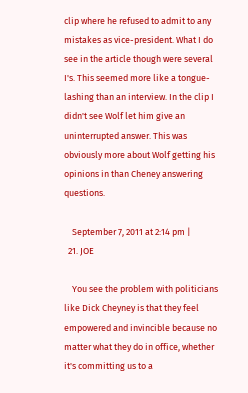clip where he refused to admit to any mistakes as vice-president. What I do see in the article though were several I's. This seemed more like a tongue-lashing than an interview. In the clip I didn't see Wolf let him give an uninterrupted answer. This was obviously more about Wolf getting his opinions in than Cheney answering questions.

    September 7, 2011 at 2:14 pm |
  21. JOE

    You see the problem with politicians like Dick Cheyney is that they feel empowered and invincible because no matter what they do in office, whether it's committing us to a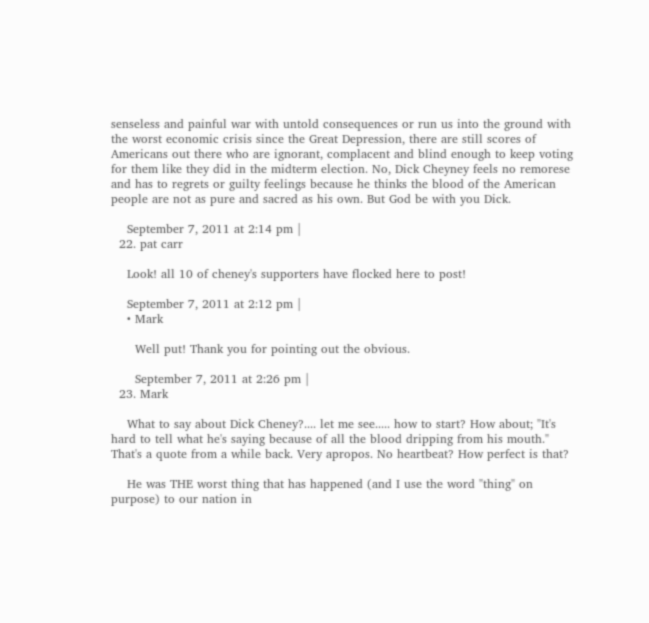senseless and painful war with untold consequences or run us into the ground with the worst economic crisis since the Great Depression, there are still scores of Americans out there who are ignorant, complacent and blind enough to keep voting for them like they did in the midterm election. No, Dick Cheyney feels no remorese and has to regrets or guilty feelings because he thinks the blood of the American people are not as pure and sacred as his own. But God be with you Dick.

    September 7, 2011 at 2:14 pm |
  22. pat carr

    Look! all 10 of cheney's supporters have flocked here to post!

    September 7, 2011 at 2:12 pm |
    • Mark

      Well put! Thank you for pointing out the obvious.

      September 7, 2011 at 2:26 pm |
  23. Mark

    What to say about Dick Cheney?.... let me see..... how to start? How about; "It's hard to tell what he's saying because of all the blood dripping from his mouth." That's a quote from a while back. Very apropos. No heartbeat? How perfect is that?

    He was THE worst thing that has happened (and I use the word "thing" on purpose) to our nation in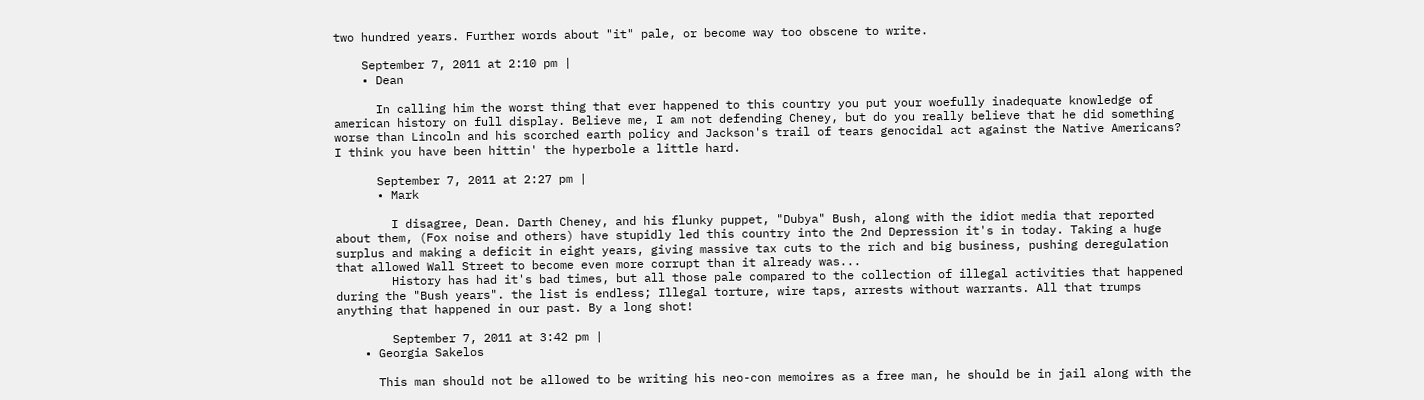two hundred years. Further words about "it" pale, or become way too obscene to write.

    September 7, 2011 at 2:10 pm |
    • Dean

      In calling him the worst thing that ever happened to this country you put your woefully inadequate knowledge of american history on full display. Believe me, I am not defending Cheney, but do you really believe that he did something worse than Lincoln and his scorched earth policy and Jackson's trail of tears genocidal act against the Native Americans? I think you have been hittin' the hyperbole a little hard.

      September 7, 2011 at 2:27 pm |
      • Mark

        I disagree, Dean. Darth Cheney, and his flunky puppet, "Dubya" Bush, along with the idiot media that reported about them, (Fox noise and others) have stupidly led this country into the 2nd Depression it's in today. Taking a huge surplus and making a deficit in eight years, giving massive tax cuts to the rich and big business, pushing deregulation that allowed Wall Street to become even more corrupt than it already was...
        History has had it's bad times, but all those pale compared to the collection of illegal activities that happened during the "Bush years". the list is endless; Illegal torture, wire taps, arrests without warrants. All that trumps anything that happened in our past. By a long shot!

        September 7, 2011 at 3:42 pm |
    • Georgia Sakelos

      This man should not be allowed to be writing his neo-con memoires as a free man, he should be in jail along with the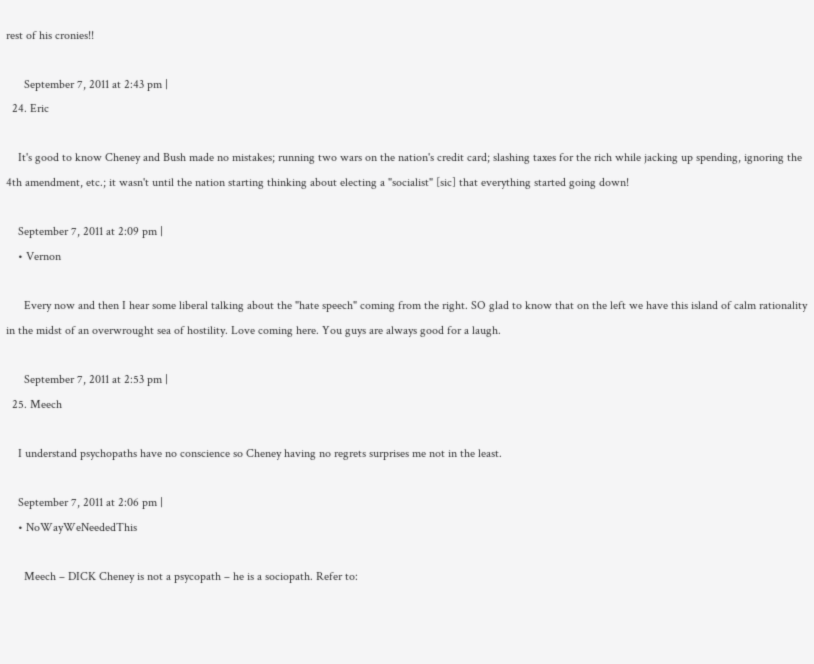rest of his cronies!!

      September 7, 2011 at 2:43 pm |
  24. Eric

    It's good to know Cheney and Bush made no mistakes; running two wars on the nation's credit card; slashing taxes for the rich while jacking up spending, ignoring the 4th amendment, etc.; it wasn't until the nation starting thinking about electing a "socialist" [sic] that everything started going down!

    September 7, 2011 at 2:09 pm |
    • Vernon

      Every now and then I hear some liberal talking about the "hate speech" coming from the right. SO glad to know that on the left we have this island of calm rationality in the midst of an overwrought sea of hostility. Love coming here. You guys are always good for a laugh.

      September 7, 2011 at 2:53 pm |
  25. Meech

    I understand psychopaths have no conscience so Cheney having no regrets surprises me not in the least.

    September 7, 2011 at 2:06 pm |
    • NoWayWeNeededThis

      Meech – DICK Cheney is not a psycopath – he is a sociopath. Refer to: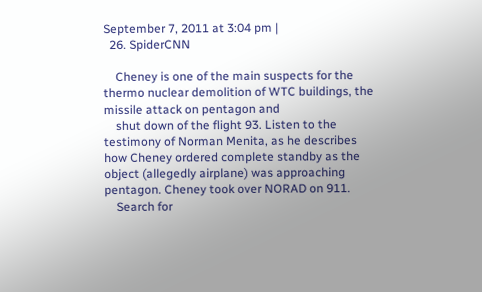September 7, 2011 at 3:04 pm |
  26. SpiderCNN

    Cheney is one of the main suspects for the thermo nuclear demolition of WTC buildings, the missile attack on pentagon and
    shut down of the flight 93. Listen to the testimony of Norman Menita, as he describes how Cheney ordered complete standby as the object (allegedly airplane) was approaching pentagon. Cheney took over NORAD on 911.
    Search for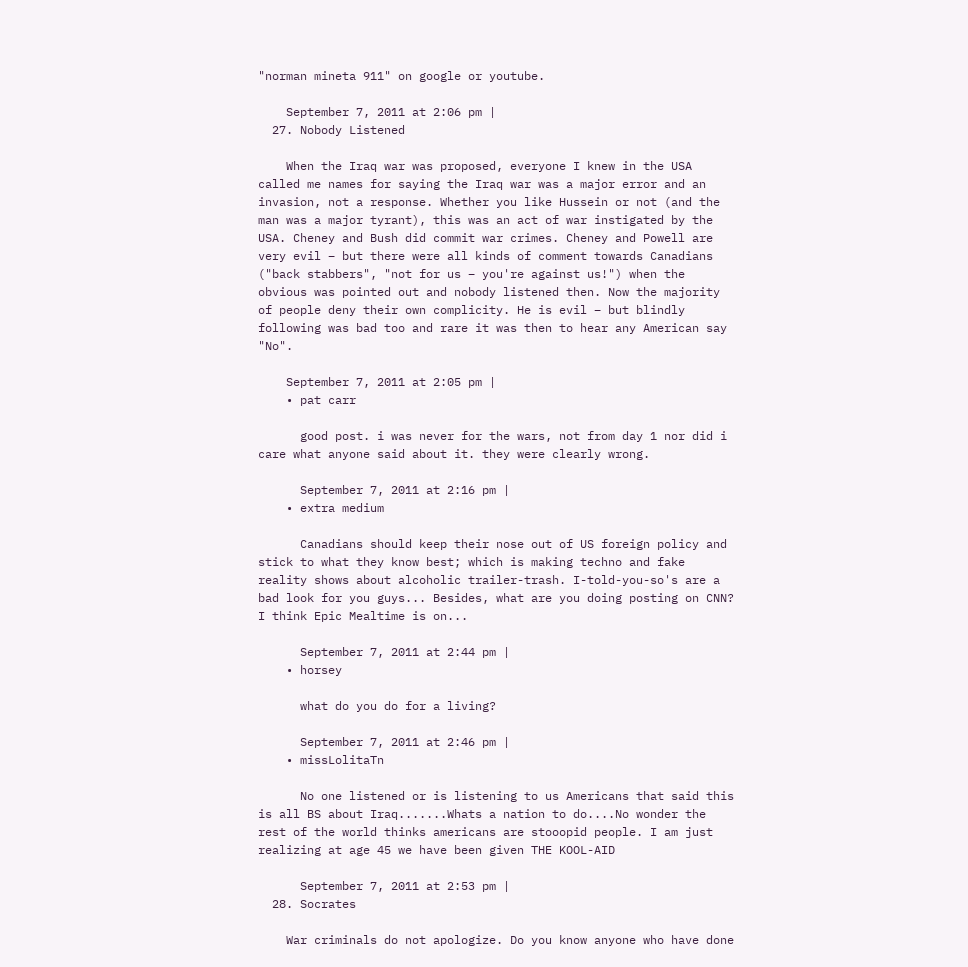"norman mineta 911" on google or youtube.

    September 7, 2011 at 2:06 pm |
  27. Nobody Listened

    When the Iraq war was proposed, everyone I knew in the USA called me names for saying the Iraq war was a major error and an invasion, not a response. Whether you like Hussein or not (and the man was a major tyrant), this was an act of war instigated by the USA. Cheney and Bush did commit war crimes. Cheney and Powell are very evil – but there were all kinds of comment towards Canadians ("back stabbers", "not for us – you're against us!") when the obvious was pointed out and nobody listened then. Now the majority of people deny their own complicity. He is evil – but blindly following was bad too and rare it was then to hear any American say "No".

    September 7, 2011 at 2:05 pm |
    • pat carr

      good post. i was never for the wars, not from day 1 nor did i care what anyone said about it. they were clearly wrong.

      September 7, 2011 at 2:16 pm |
    • extra medium

      Canadians should keep their nose out of US foreign policy and stick to what they know best; which is making techno and fake reality shows about alcoholic trailer-trash. I-told-you-so's are a bad look for you guys... Besides, what are you doing posting on CNN? I think Epic Mealtime is on...

      September 7, 2011 at 2:44 pm |
    • horsey

      what do you do for a living?

      September 7, 2011 at 2:46 pm |
    • missLolitaTn

      No one listened or is listening to us Americans that said this is all BS about Iraq.......Whats a nation to do....No wonder the rest of the world thinks americans are stooopid people. I am just realizing at age 45 we have been given THE KOOL-AID

      September 7, 2011 at 2:53 pm |
  28. Socrates

    War criminals do not apologize. Do you know anyone who have done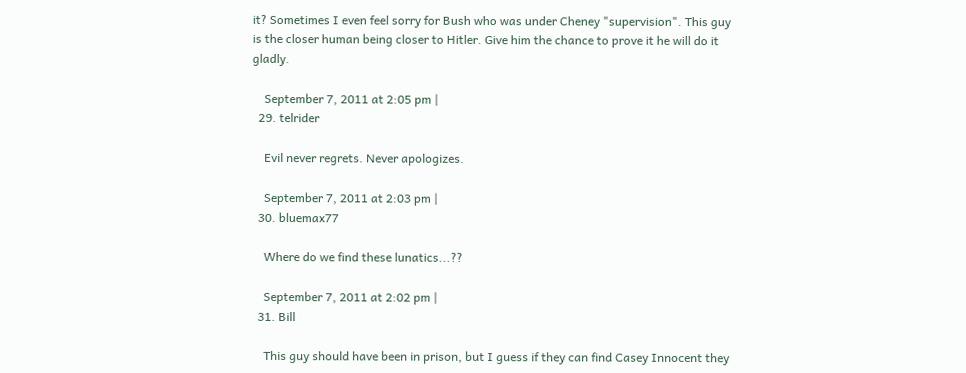it? Sometimes I even feel sorry for Bush who was under Cheney "supervision". This guy is the closer human being closer to Hitler. Give him the chance to prove it he will do it gladly.

    September 7, 2011 at 2:05 pm |
  29. telrider

    Evil never regrets. Never apologizes.

    September 7, 2011 at 2:03 pm |
  30. bluemax77

    Where do we find these lunatics...??

    September 7, 2011 at 2:02 pm |
  31. Bill

    This guy should have been in prison, but I guess if they can find Casey Innocent they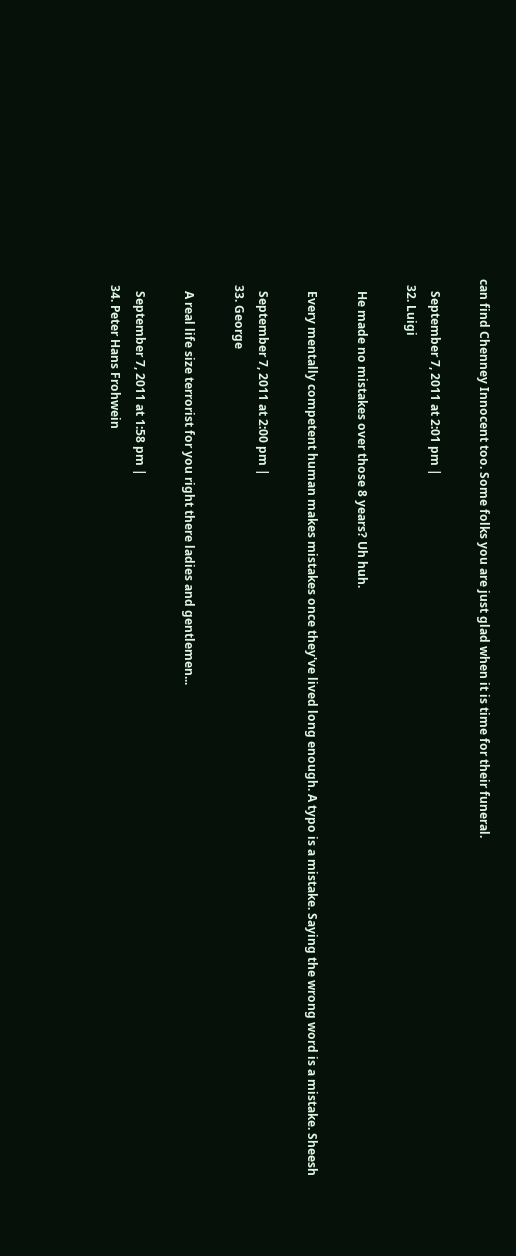can find Chenney Innocent too. Some folks you are just glad when it is time for their funeral.

    September 7, 2011 at 2:01 pm |
  32. Luigi

    He made no mistakes over those 8 years? Uh huh.

    Every mentally competent human makes mistakes once they've lived long enough. A typo is a mistake. Saying the wrong word is a mistake. Sheesh

    September 7, 2011 at 2:00 pm |
  33. George

    A real life size terrorist for you right there ladies and gentlemen...

    September 7, 2011 at 1:58 pm |
  34. Peter Hans Frohwein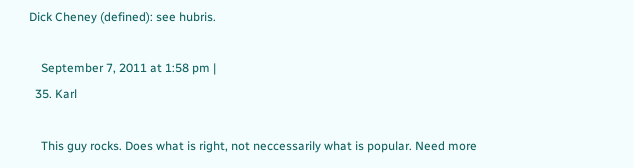Dick Cheney (defined): see hubris.

    September 7, 2011 at 1:58 pm |
  35. Karl

    This guy rocks. Does what is right, not neccessarily what is popular. Need more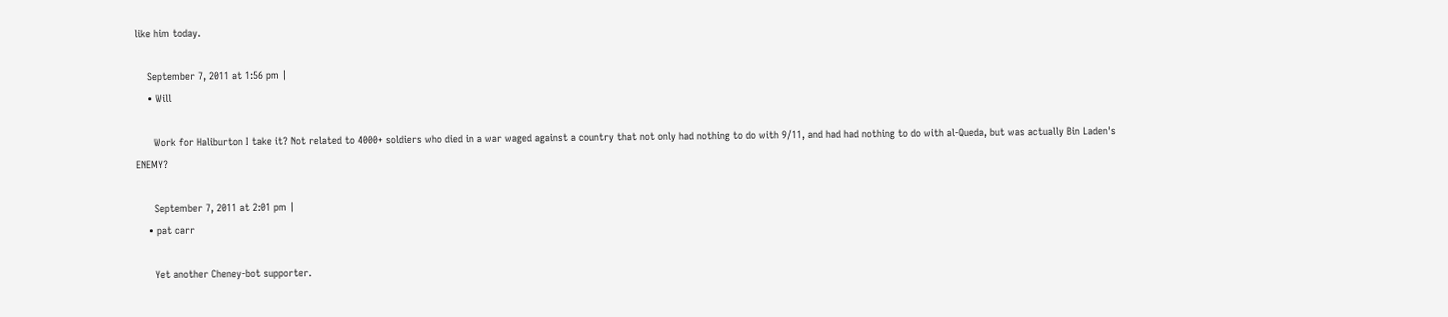like him today.

    September 7, 2011 at 1:56 pm |
    • Will

      Work for Haliburton I take it? Not related to 4000+ soldiers who died in a war waged against a country that not only had nothing to do with 9/11, and had had nothing to do with al-Queda, but was actually Bin Laden's ENEMY?

      September 7, 2011 at 2:01 pm |
    • pat carr

      Yet another Cheney-bot supporter.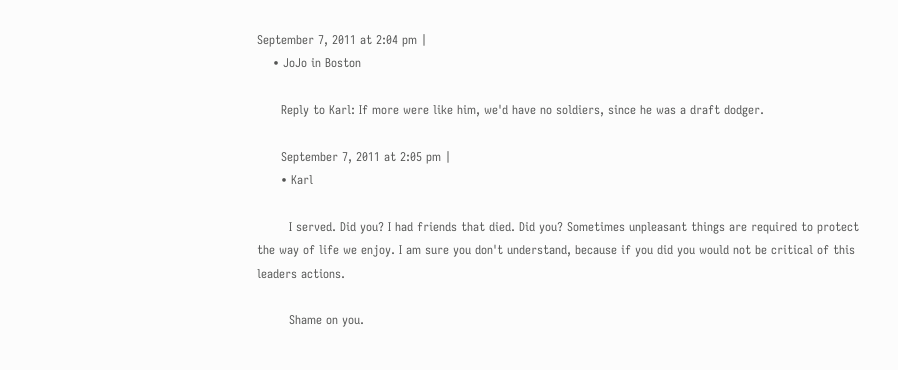September 7, 2011 at 2:04 pm |
    • JoJo in Boston

      Reply to Karl: If more were like him, we'd have no soldiers, since he was a draft dodger.

      September 7, 2011 at 2:05 pm |
      • Karl

        I served. Did you? I had friends that died. Did you? Sometimes unpleasant things are required to protect the way of life we enjoy. I am sure you don't understand, because if you did you would not be critical of this leaders actions.

        Shame on you.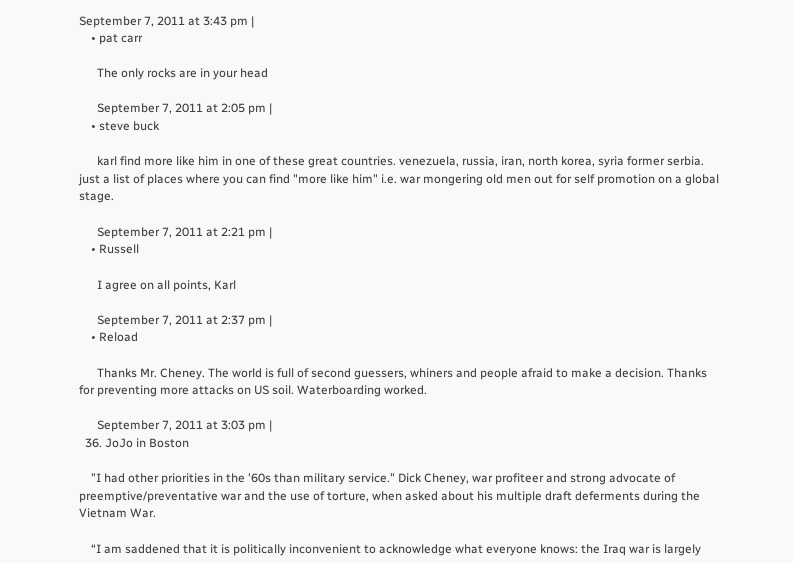September 7, 2011 at 3:43 pm |
    • pat carr

      The only rocks are in your head

      September 7, 2011 at 2:05 pm |
    • steve buck

      karl find more like him in one of these great countries. venezuela, russia, iran, north korea, syria former serbia. just a list of places where you can find "more like him" i.e. war mongering old men out for self promotion on a global stage.

      September 7, 2011 at 2:21 pm |
    • Russell

      I agree on all points, Karl

      September 7, 2011 at 2:37 pm |
    • Reload

      Thanks Mr. Cheney. The world is full of second guessers, whiners and people afraid to make a decision. Thanks for preventing more attacks on US soil. Waterboarding worked.

      September 7, 2011 at 3:03 pm |
  36. JoJo in Boston

    "I had other priorities in the '60s than military service." Dick Cheney, war profiteer and strong advocate of preemptive/preventative war and the use of torture, when asked about his multiple draft deferments during the Vietnam War.

    “I am saddened that it is politically inconvenient to acknowledge what everyone knows: the Iraq war is largely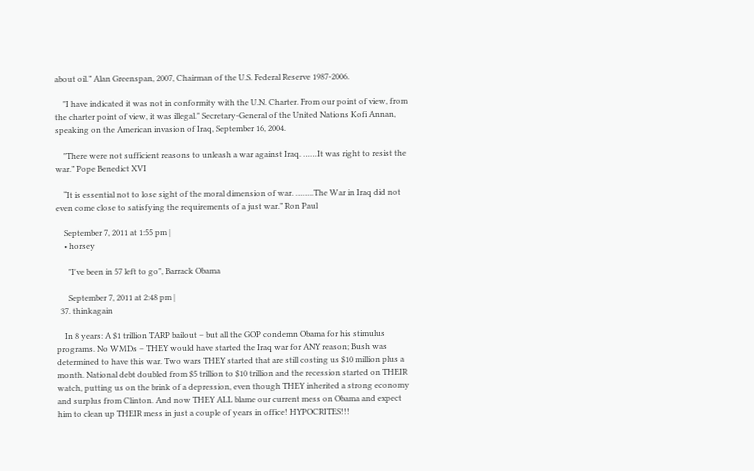about oil.” Alan Greenspan, 2007, Chairman of the U.S. Federal Reserve 1987-2006.

    "I have indicated it was not in conformity with the U.N. Charter. From our point of view, from the charter point of view, it was illegal." Secretary-General of the United Nations Kofi Annan, speaking on the American invasion of Iraq, September 16, 2004.

    "There were not sufficient reasons to unleash a war against Iraq. ……It was right to resist the war.” Pope Benedict XVI

    “It is essential not to lose sight of the moral dimension of war. ……..The War in Iraq did not even come close to satisfying the requirements of a just war.” Ron Paul

    September 7, 2011 at 1:55 pm |
    • horsey

      "I've been in 57 left to go", Barrack Obama

      September 7, 2011 at 2:48 pm |
  37. thinkagain

    In 8 years: A $1 trillion TARP bailout – but all the GOP condemn Obama for his stimulus programs. No WMDs – THEY would have started the Iraq war for ANY reason; Bush was determined to have this war. Two wars THEY started that are still costing us $10 million plus a month. National debt doubled from $5 trillion to $10 trillion and the recession started on THEIR watch, putting us on the brink of a depression, even though THEY inherited a strong economy and surplus from Clinton. And now THEY ALL blame our current mess on Obama and expect him to clean up THEIR mess in just a couple of years in office! HYPOCRITES!!!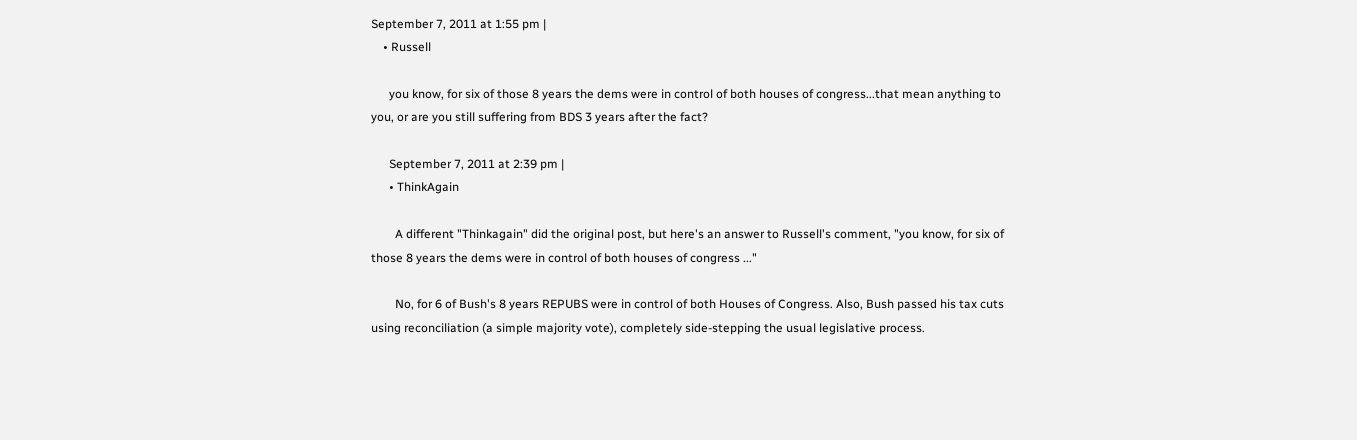September 7, 2011 at 1:55 pm |
    • Russell

      you know, for six of those 8 years the dems were in control of both houses of congress...that mean anything to you, or are you still suffering from BDS 3 years after the fact?

      September 7, 2011 at 2:39 pm |
      • ThinkAgain

        A different "Thinkagain" did the original post, but here's an answer to Russell's comment, "you know, for six of those 8 years the dems were in control of both houses of congress ..."

        No, for 6 of Bush's 8 years REPUBS were in control of both Houses of Congress. Also, Bush passed his tax cuts using reconciliation (a simple majority vote), completely side-stepping the usual legislative process.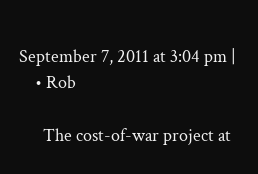September 7, 2011 at 3:04 pm |
    • Rob

      The cost-of-war project at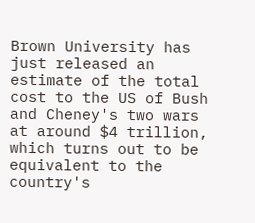Brown University has just released an estimate of the total cost to the US of Bush and Cheney's two wars at around $4 trillion, which turns out to be equivalent to the country's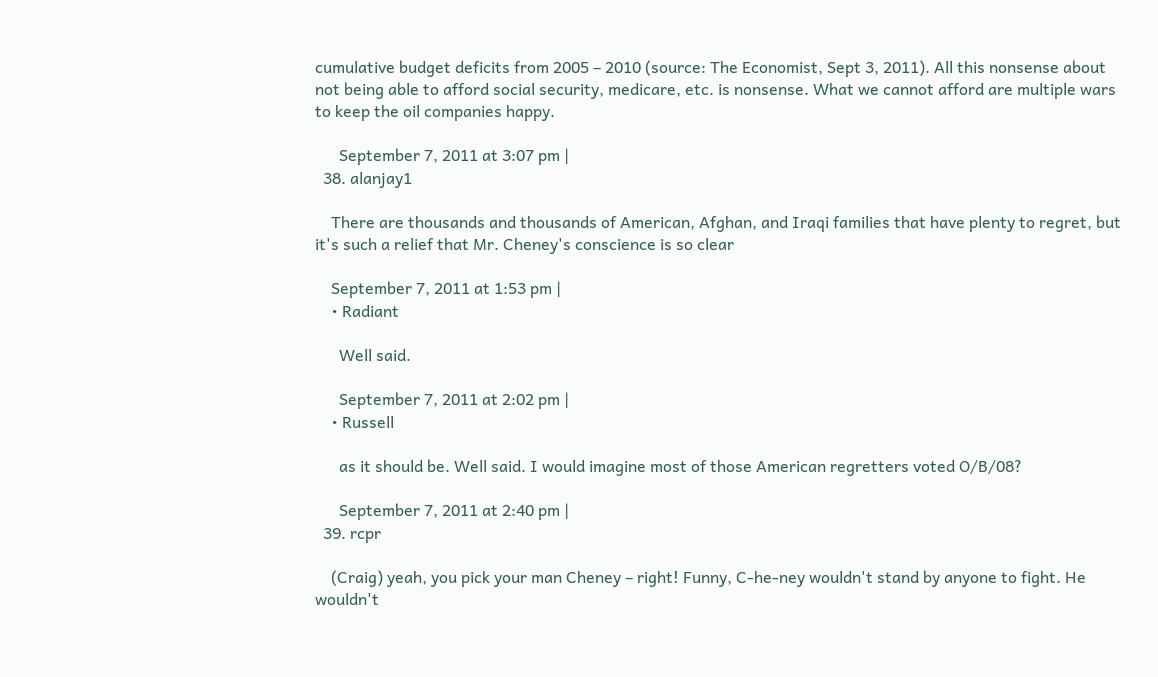cumulative budget deficits from 2005 – 2010 (source: The Economist, Sept 3, 2011). All this nonsense about not being able to afford social security, medicare, etc. is nonsense. What we cannot afford are multiple wars to keep the oil companies happy.

      September 7, 2011 at 3:07 pm |
  38. alanjay1

    There are thousands and thousands of American, Afghan, and Iraqi families that have plenty to regret, but it's such a relief that Mr. Cheney's conscience is so clear

    September 7, 2011 at 1:53 pm |
    • Radiant

      Well said.

      September 7, 2011 at 2:02 pm |
    • Russell

      as it should be. Well said. I would imagine most of those American regretters voted O/B/08?

      September 7, 2011 at 2:40 pm |
  39. rcpr

    (Craig) yeah, you pick your man Cheney – right! Funny, C-he-ney wouldn't stand by anyone to fight. He wouldn't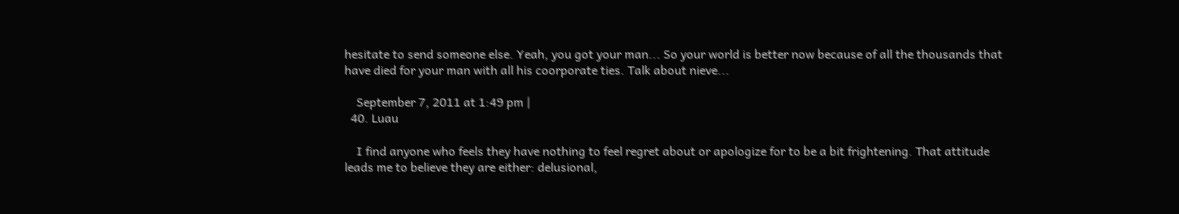hesitate to send someone else. Yeah, you got your man... So your world is better now because of all the thousands that have died for your man with all his coorporate ties. Talk about nieve...

    September 7, 2011 at 1:49 pm |
  40. Luau

    I find anyone who feels they have nothing to feel regret about or apologize for to be a bit frightening. That attitude leads me to believe they are either: delusional,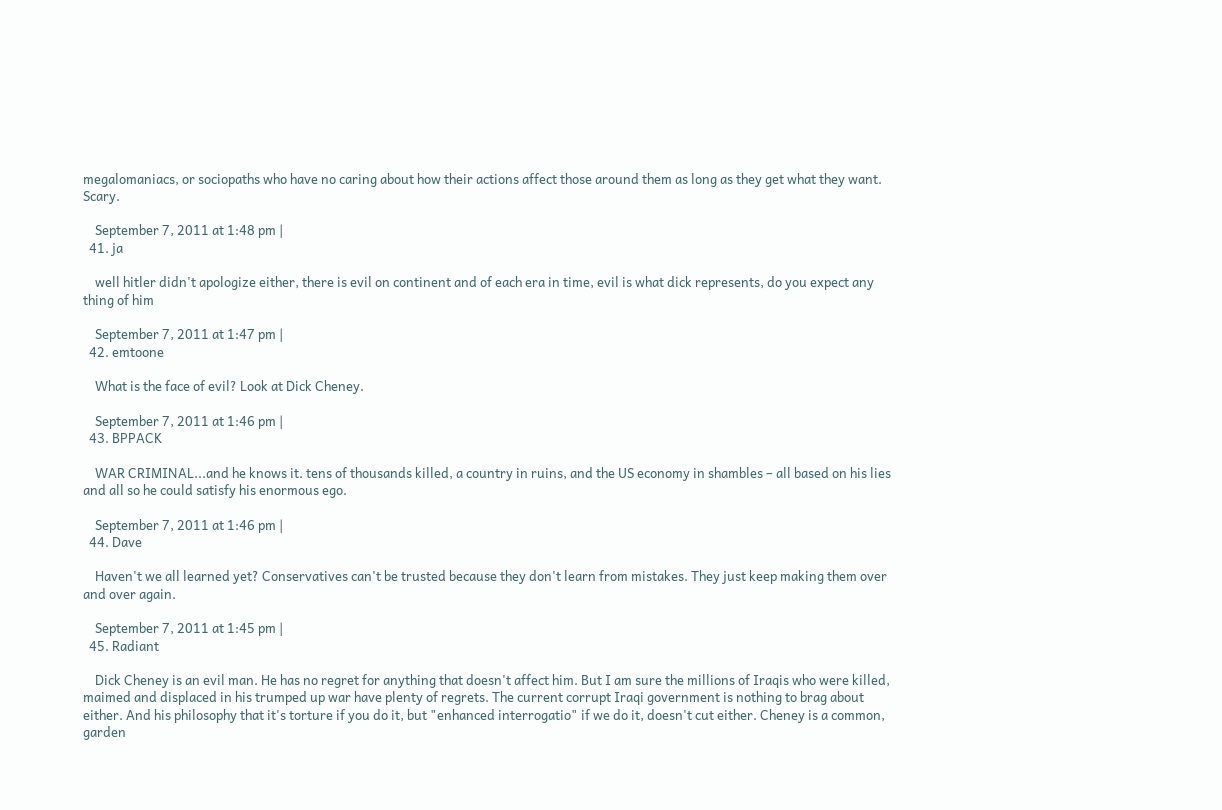megalomaniacs, or sociopaths who have no caring about how their actions affect those around them as long as they get what they want. Scary.

    September 7, 2011 at 1:48 pm |
  41. ja

    well hitler didn't apologize either, there is evil on continent and of each era in time, evil is what dick represents, do you expect any thing of him

    September 7, 2011 at 1:47 pm |
  42. emtoone

    What is the face of evil? Look at Dick Cheney.

    September 7, 2011 at 1:46 pm |
  43. BPPACK

    WAR CRIMINAL...and he knows it. tens of thousands killed, a country in ruins, and the US economy in shambles – all based on his lies and all so he could satisfy his enormous ego.

    September 7, 2011 at 1:46 pm |
  44. Dave

    Haven't we all learned yet? Conservatives can't be trusted because they don't learn from mistakes. They just keep making them over and over again.

    September 7, 2011 at 1:45 pm |
  45. Radiant

    Dick Cheney is an evil man. He has no regret for anything that doesn't affect him. But I am sure the millions of Iraqis who were killed, maimed and displaced in his trumped up war have plenty of regrets. The current corrupt Iraqi government is nothing to brag about either. And his philosophy that it's torture if you do it, but "enhanced interrogatio" if we do it, doesn't cut either. Cheney is a common, garden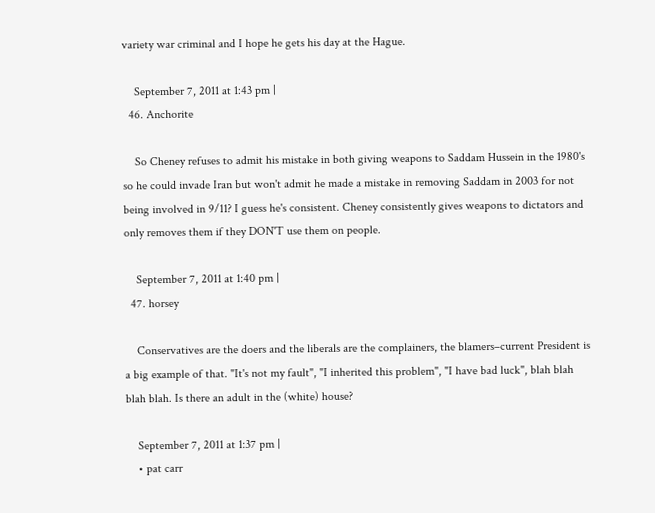variety war criminal and I hope he gets his day at the Hague.

    September 7, 2011 at 1:43 pm |
  46. Anchorite

    So Cheney refuses to admit his mistake in both giving weapons to Saddam Hussein in the 1980's so he could invade Iran but won't admit he made a mistake in removing Saddam in 2003 for not being involved in 9/11? I guess he's consistent. Cheney consistently gives weapons to dictators and only removes them if they DON'T use them on people.

    September 7, 2011 at 1:40 pm |
  47. horsey

    Conservatives are the doers and the liberals are the complainers, the blamers–current President is a big example of that. "It's not my fault", "I inherited this problem", "I have bad luck", blah blah blah blah. Is there an adult in the (white) house?

    September 7, 2011 at 1:37 pm |
    • pat carr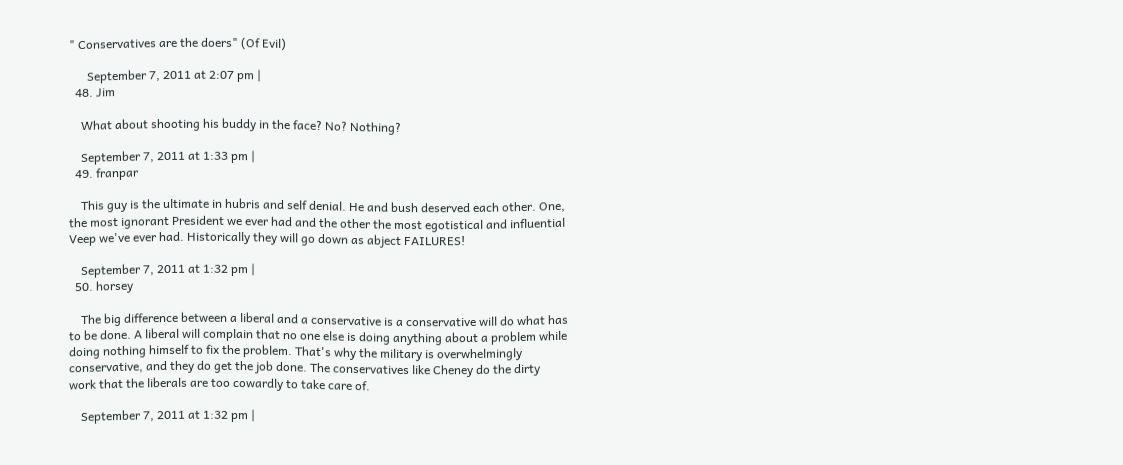" Conservatives are the doers" (Of Evil)

      September 7, 2011 at 2:07 pm |
  48. Jim

    What about shooting his buddy in the face? No? Nothing?

    September 7, 2011 at 1:33 pm |
  49. franpar

    This guy is the ultimate in hubris and self denial. He and bush deserved each other. One, the most ignorant President we ever had and the other the most egotistical and influential Veep we've ever had. Historically they will go down as abject FAILURES!

    September 7, 2011 at 1:32 pm |
  50. horsey

    The big difference between a liberal and a conservative is a conservative will do what has to be done. A liberal will complain that no one else is doing anything about a problem while doing nothing himself to fix the problem. That's why the military is overwhelmingly conservative, and they do get the job done. The conservatives like Cheney do the dirty work that the liberals are too cowardly to take care of.

    September 7, 2011 at 1:32 pm |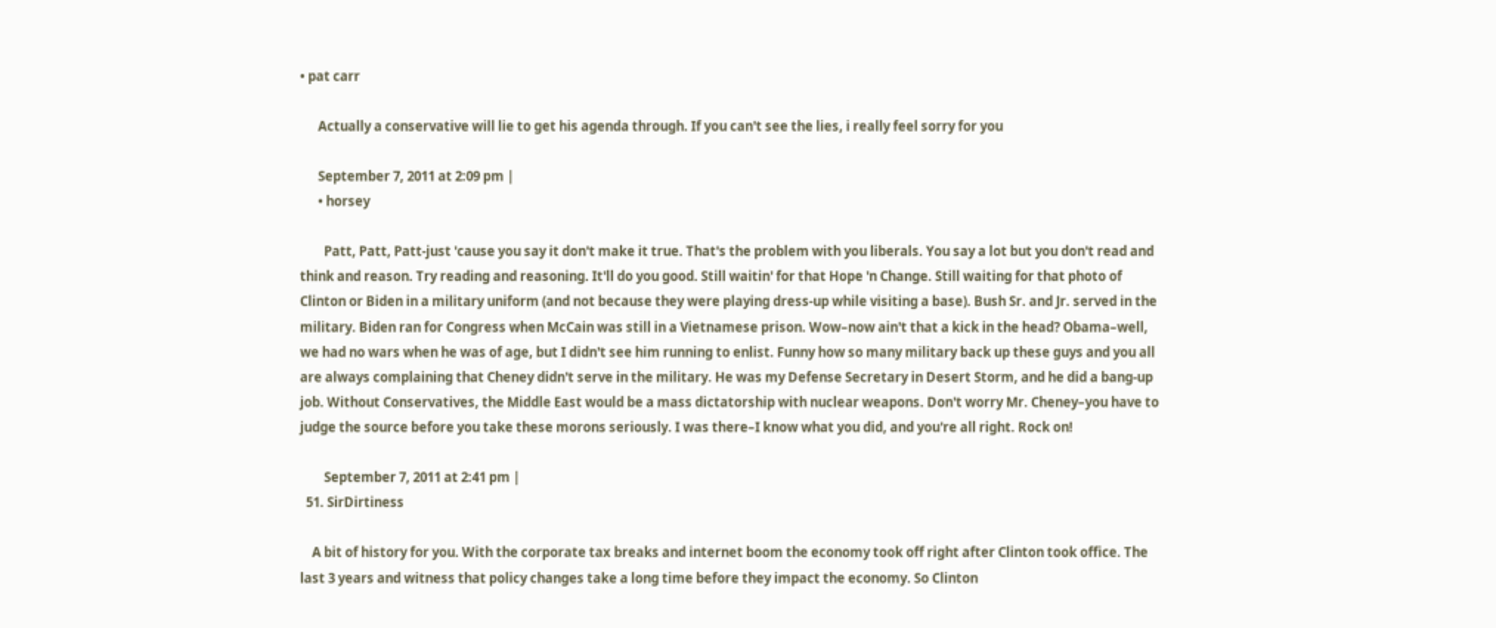• pat carr

      Actually a conservative will lie to get his agenda through. If you can't see the lies, i really feel sorry for you

      September 7, 2011 at 2:09 pm |
      • horsey

        Patt, Patt, Patt-just 'cause you say it don't make it true. That's the problem with you liberals. You say a lot but you don't read and think and reason. Try reading and reasoning. It'll do you good. Still waitin' for that Hope 'n Change. Still waiting for that photo of Clinton or Biden in a military uniform (and not because they were playing dress-up while visiting a base). Bush Sr. and Jr. served in the military. Biden ran for Congress when McCain was still in a Vietnamese prison. Wow–now ain't that a kick in the head? Obama–well, we had no wars when he was of age, but I didn't see him running to enlist. Funny how so many military back up these guys and you all are always complaining that Cheney didn't serve in the military. He was my Defense Secretary in Desert Storm, and he did a bang-up job. Without Conservatives, the Middle East would be a mass dictatorship with nuclear weapons. Don't worry Mr. Cheney–you have to judge the source before you take these morons seriously. I was there–I know what you did, and you're all right. Rock on!

        September 7, 2011 at 2:41 pm |
  51. SirDirtiness

    A bit of history for you. With the corporate tax breaks and internet boom the economy took off right after Clinton took office. The last 3 years and witness that policy changes take a long time before they impact the economy. So Clinton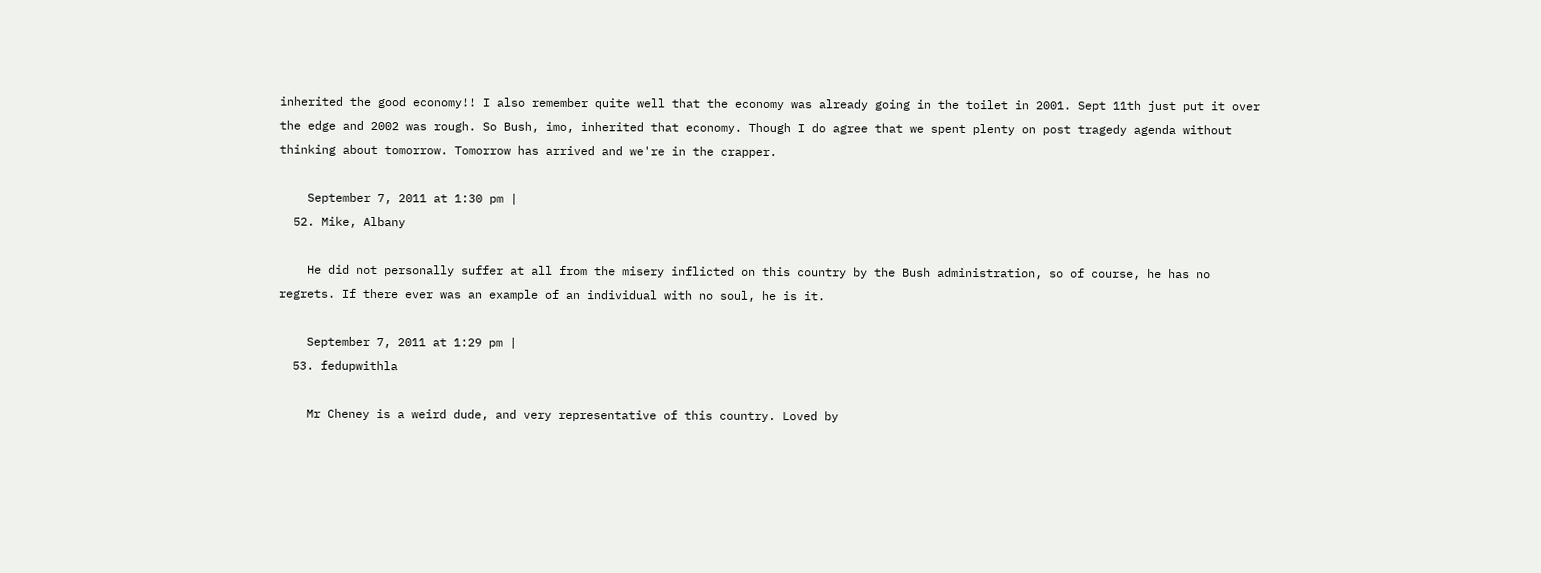inherited the good economy!! I also remember quite well that the economy was already going in the toilet in 2001. Sept 11th just put it over the edge and 2002 was rough. So Bush, imo, inherited that economy. Though I do agree that we spent plenty on post tragedy agenda without thinking about tomorrow. Tomorrow has arrived and we're in the crapper.

    September 7, 2011 at 1:30 pm |
  52. Mike, Albany

    He did not personally suffer at all from the misery inflicted on this country by the Bush administration, so of course, he has no regrets. If there ever was an example of an individual with no soul, he is it.

    September 7, 2011 at 1:29 pm |
  53. fedupwithla

    Mr Cheney is a weird dude, and very representative of this country. Loved by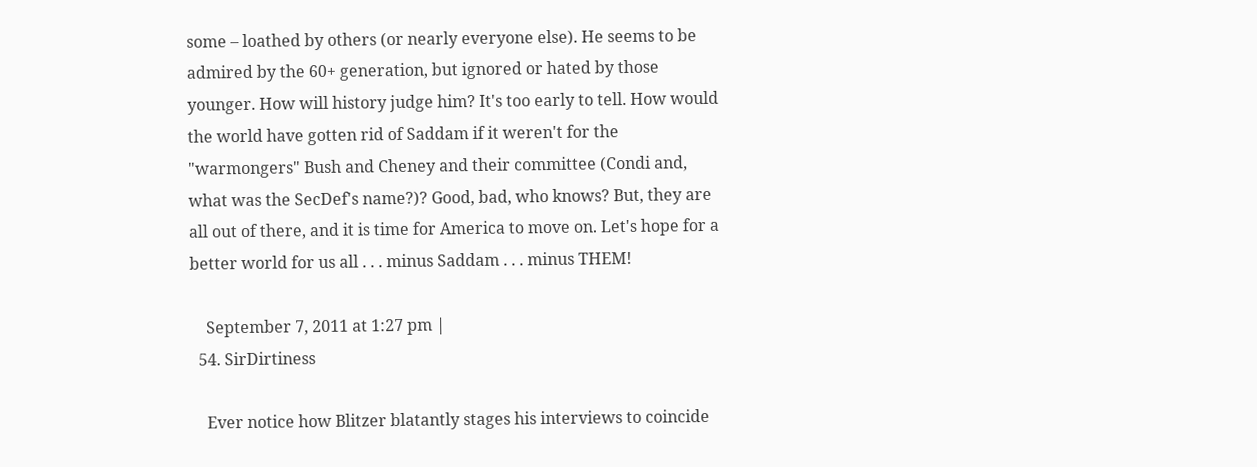some – loathed by others (or nearly everyone else). He seems to be admired by the 60+ generation, but ignored or hated by those younger. How will history judge him? It's too early to tell. How would the world have gotten rid of Saddam if it weren't for the "warmongers" Bush and Cheney and their committee (Condi and, what was the SecDef's name?)? Good, bad, who knows? But, they are all out of there, and it is time for America to move on. Let's hope for a better world for us all . . . minus Saddam . . . minus THEM!

    September 7, 2011 at 1:27 pm |
  54. SirDirtiness

    Ever notice how Blitzer blatantly stages his interviews to coincide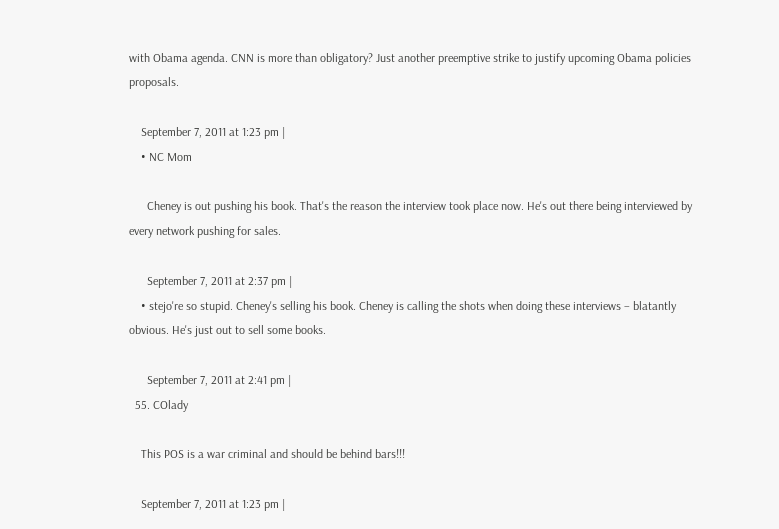with Obama agenda. CNN is more than obligatory? Just another preemptive strike to justify upcoming Obama policies proposals.

    September 7, 2011 at 1:23 pm |
    • NC Mom

      Cheney is out pushing his book. That's the reason the interview took place now. He's out there being interviewed by every network pushing for sales.

      September 7, 2011 at 2:37 pm |
    • stejo're so stupid. Cheney's selling his book. Cheney is calling the shots when doing these interviews – blatantly obvious. He's just out to sell some books.

      September 7, 2011 at 2:41 pm |
  55. COlady

    This POS is a war criminal and should be behind bars!!!

    September 7, 2011 at 1:23 pm |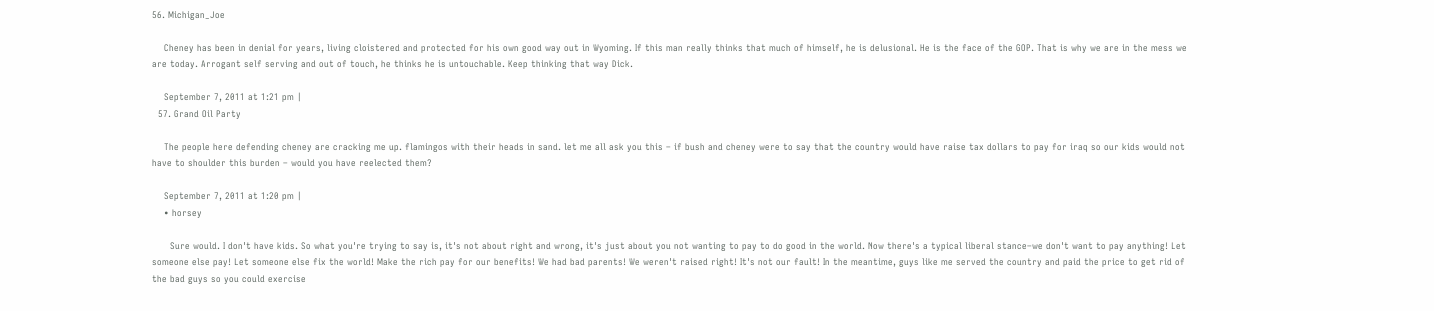56. Michigan_Joe

    Cheney has been in denial for years, living cloistered and protected for his own good way out in Wyoming. If this man really thinks that much of himself, he is delusional. He is the face of the GOP. That is why we are in the mess we are today. Arrogant self serving and out of touch, he thinks he is untouchable. Keep thinking that way Dick.

    September 7, 2011 at 1:21 pm |
  57. Grand Oil Party

    The people here defending cheney are cracking me up. flamingos with their heads in sand. let me all ask you this – if bush and cheney were to say that the country would have raise tax dollars to pay for iraq so our kids would not have to shoulder this burden – would you have reelected them?

    September 7, 2011 at 1:20 pm |
    • horsey

      Sure would. I don't have kids. So what you're trying to say is, it's not about right and wrong, it's just about you not wanting to pay to do good in the world. Now there's a typical liberal stance–we don't want to pay anything! Let someone else pay! Let someone else fix the world! Make the rich pay for our benefits! We had bad parents! We weren't raised right! It's not our fault! In the meantime, guys like me served the country and paid the price to get rid of the bad guys so you could exercise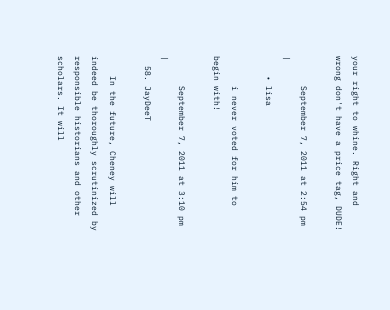your right to whine. Right and wrong don't have a price tag, DUDE!

      September 7, 2011 at 2:54 pm |
    • lisa

      i never voted for him to begin with!

      September 7, 2011 at 3:10 pm |
  58. JayDeeT

    In the future, Cheney will indeed be thoroughly scrutinized by responsible historians and other scholars. It will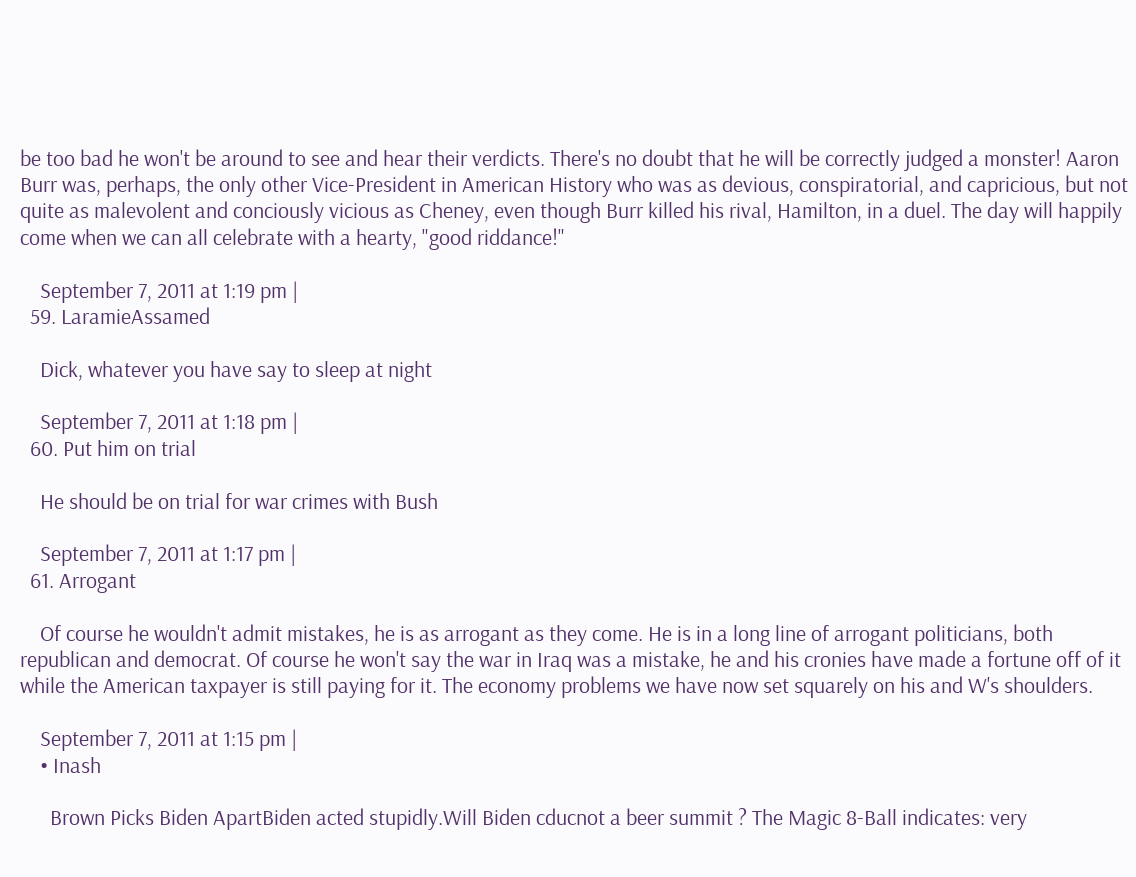be too bad he won't be around to see and hear their verdicts. There's no doubt that he will be correctly judged a monster! Aaron Burr was, perhaps, the only other Vice-President in American History who was as devious, conspiratorial, and capricious, but not quite as malevolent and conciously vicious as Cheney, even though Burr killed his rival, Hamilton, in a duel. The day will happily come when we can all celebrate with a hearty, "good riddance!"

    September 7, 2011 at 1:19 pm |
  59. LaramieAssamed

    Dick, whatever you have say to sleep at night

    September 7, 2011 at 1:18 pm |
  60. Put him on trial

    He should be on trial for war crimes with Bush

    September 7, 2011 at 1:17 pm |
  61. Arrogant

    Of course he wouldn't admit mistakes, he is as arrogant as they come. He is in a long line of arrogant politicians, both republican and democrat. Of course he won't say the war in Iraq was a mistake, he and his cronies have made a fortune off of it while the American taxpayer is still paying for it. The economy problems we have now set squarely on his and W's shoulders.

    September 7, 2011 at 1:15 pm |
    • Inash

      Brown Picks Biden ApartBiden acted stupidly.Will Biden cducnot a beer summit ? The Magic 8-Ball indicates: very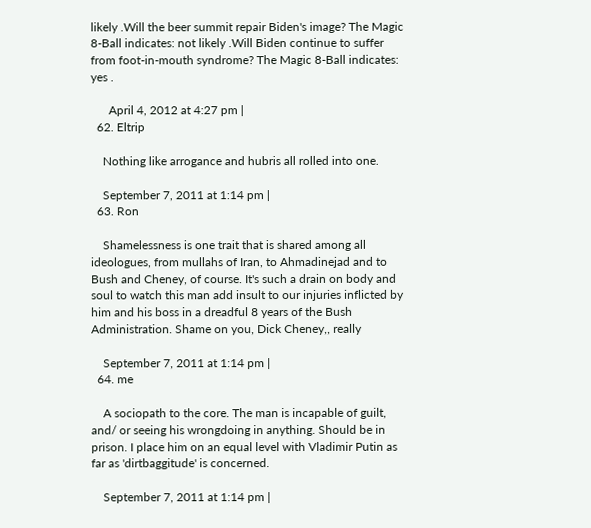likely .Will the beer summit repair Biden's image? The Magic 8-Ball indicates: not likely .Will Biden continue to suffer from foot-in-mouth syndrome? The Magic 8-Ball indicates: yes .

      April 4, 2012 at 4:27 pm |
  62. Eltrip

    Nothing like arrogance and hubris all rolled into one.

    September 7, 2011 at 1:14 pm |
  63. Ron

    Shamelessness is one trait that is shared among all ideologues, from mullahs of Iran, to Ahmadinejad and to Bush and Cheney, of course. It's such a drain on body and soul to watch this man add insult to our injuries inflicted by him and his boss in a dreadful 8 years of the Bush Administration. Shame on you, Dick Cheney,, really

    September 7, 2011 at 1:14 pm |
  64. me

    A sociopath to the core. The man is incapable of guilt, and/ or seeing his wrongdoing in anything. Should be in prison. I place him on an equal level with Vladimir Putin as far as 'dirtbaggitude' is concerned.

    September 7, 2011 at 1:14 pm |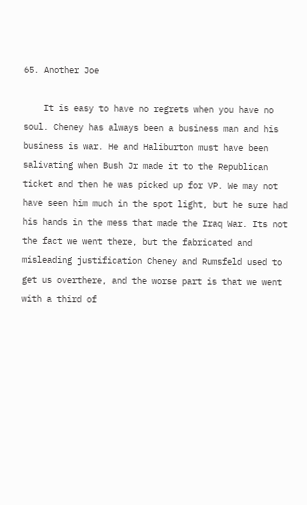65. Another Joe

    It is easy to have no regrets when you have no soul. Cheney has always been a business man and his business is war. He and Haliburton must have been salivating when Bush Jr made it to the Republican ticket and then he was picked up for VP. We may not have seen him much in the spot light, but he sure had his hands in the mess that made the Iraq War. Its not the fact we went there, but the fabricated and misleading justification Cheney and Rumsfeld used to get us overthere, and the worse part is that we went with a third of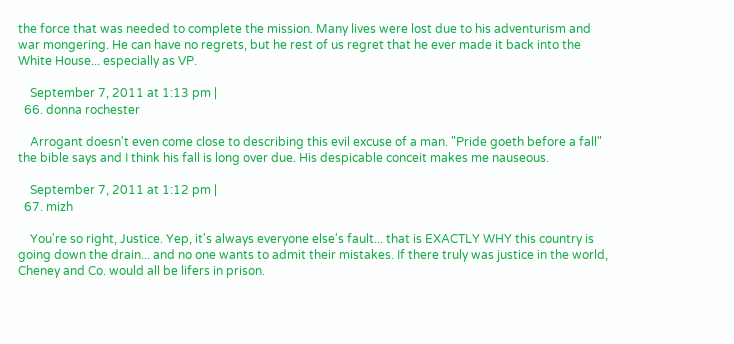the force that was needed to complete the mission. Many lives were lost due to his adventurism and war mongering. He can have no regrets, but he rest of us regret that he ever made it back into the White House... especially as VP.

    September 7, 2011 at 1:13 pm |
  66. donna rochester

    Arrogant doesn't even come close to describing this evil excuse of a man. "Pride goeth before a fall" the bible says and I think his fall is long over due. His despicable conceit makes me nauseous.

    September 7, 2011 at 1:12 pm |
  67. mizh

    You're so right, Justice. Yep, it's always everyone else's fault... that is EXACTLY WHY this country is going down the drain... and no one wants to admit their mistakes. If there truly was justice in the world, Cheney and Co. would all be lifers in prison.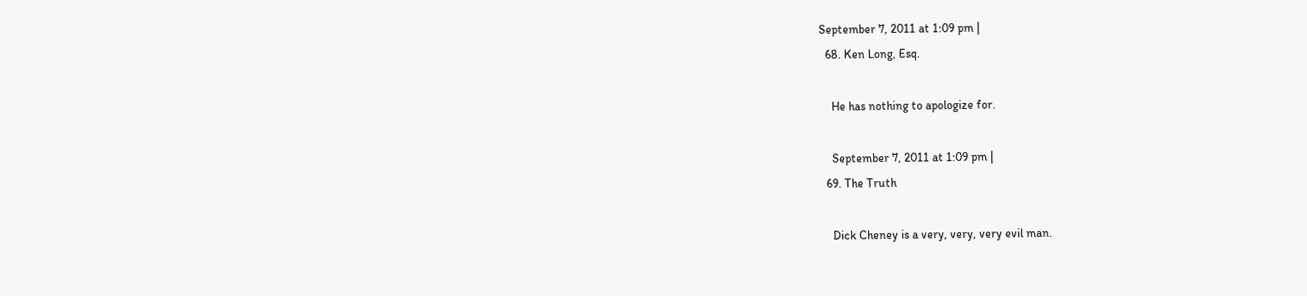September 7, 2011 at 1:09 pm |
  68. Ken Long, Esq.

    He has nothing to apologize for.

    September 7, 2011 at 1:09 pm |
  69. The Truth

    Dick Cheney is a very, very, very evil man.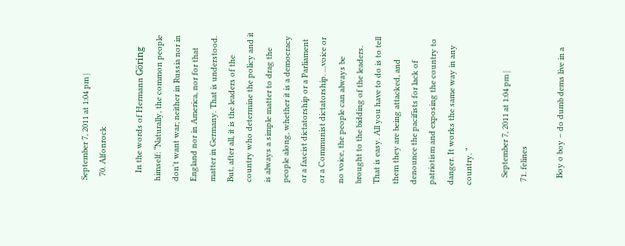September 7, 2011 at 1:04 pm |
  70. Alfonrock

    In the words of Hermann Göring himself: “Naturally, the common people don't want war; neither in Russia nor in England nor in America, nor for that matter in Germany. That is understood. But, after all, it is the leaders of the country who determine the policy and it is always a simple matter to drag the people along, whether it is a democracy or a fascist dictatorship or a Parliament or a Communist dictatorship. ...voice or no voice, the people can always be brought to the bidding of the leaders. That is easy. All you have to do is to tell them they are being attacked, and denounce the pacifists for lack of patriotism and exposing the country to danger. It works the same way in any country. ”

    September 7, 2011 at 1:04 pm |
  71. felines

    Boy o boy – do dumb dems live in a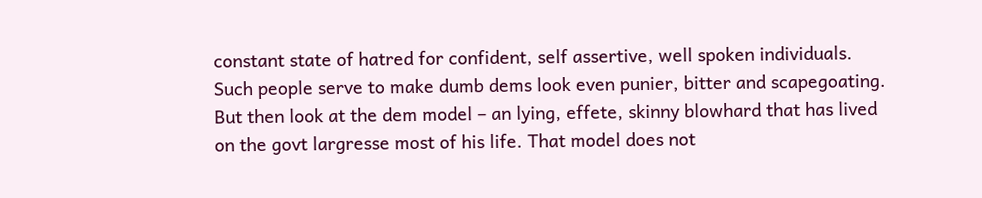constant state of hatred for confident, self assertive, well spoken individuals. Such people serve to make dumb dems look even punier, bitter and scapegoating. But then look at the dem model – an lying, effete, skinny blowhard that has lived on the govt largresse most of his life. That model does not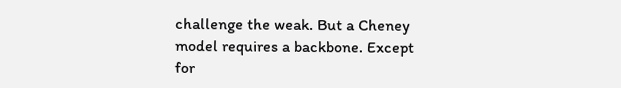challenge the weak. But a Cheney model requires a backbone. Except for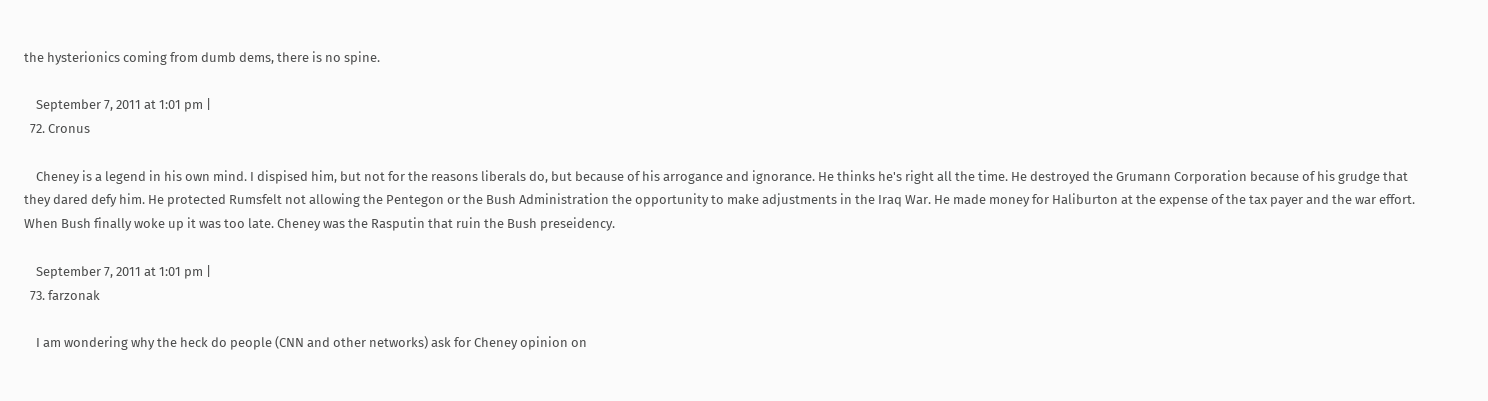the hysterionics coming from dumb dems, there is no spine.

    September 7, 2011 at 1:01 pm |
  72. Cronus

    Cheney is a legend in his own mind. I dispised him, but not for the reasons liberals do, but because of his arrogance and ignorance. He thinks he's right all the time. He destroyed the Grumann Corporation because of his grudge that they dared defy him. He protected Rumsfelt not allowing the Pentegon or the Bush Administration the opportunity to make adjustments in the Iraq War. He made money for Haliburton at the expense of the tax payer and the war effort. When Bush finally woke up it was too late. Cheney was the Rasputin that ruin the Bush preseidency.

    September 7, 2011 at 1:01 pm |
  73. farzonak

    I am wondering why the heck do people (CNN and other networks) ask for Cheney opinion on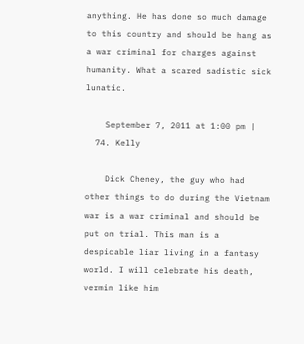anything. He has done so much damage to this country and should be hang as a war criminal for charges against humanity. What a scared sadistic sick lunatic.

    September 7, 2011 at 1:00 pm |
  74. Kelly

    Dick Cheney, the guy who had other things to do during the Vietnam war is a war criminal and should be put on trial. This man is a despicable liar living in a fantasy world. I will celebrate his death, vermin like him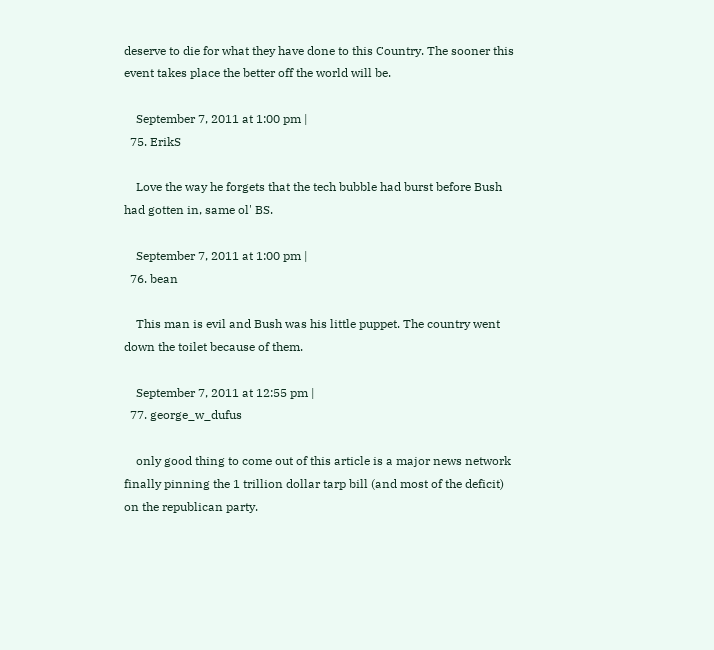deserve to die for what they have done to this Country. The sooner this event takes place the better off the world will be.

    September 7, 2011 at 1:00 pm |
  75. ErikS

    Love the way he forgets that the tech bubble had burst before Bush had gotten in, same ol' BS.

    September 7, 2011 at 1:00 pm |
  76. bean

    This man is evil and Bush was his little puppet. The country went down the toilet because of them.

    September 7, 2011 at 12:55 pm |
  77. george_w_dufus

    only good thing to come out of this article is a major news network finally pinning the 1 trillion dollar tarp bill (and most of the deficit) on the republican party.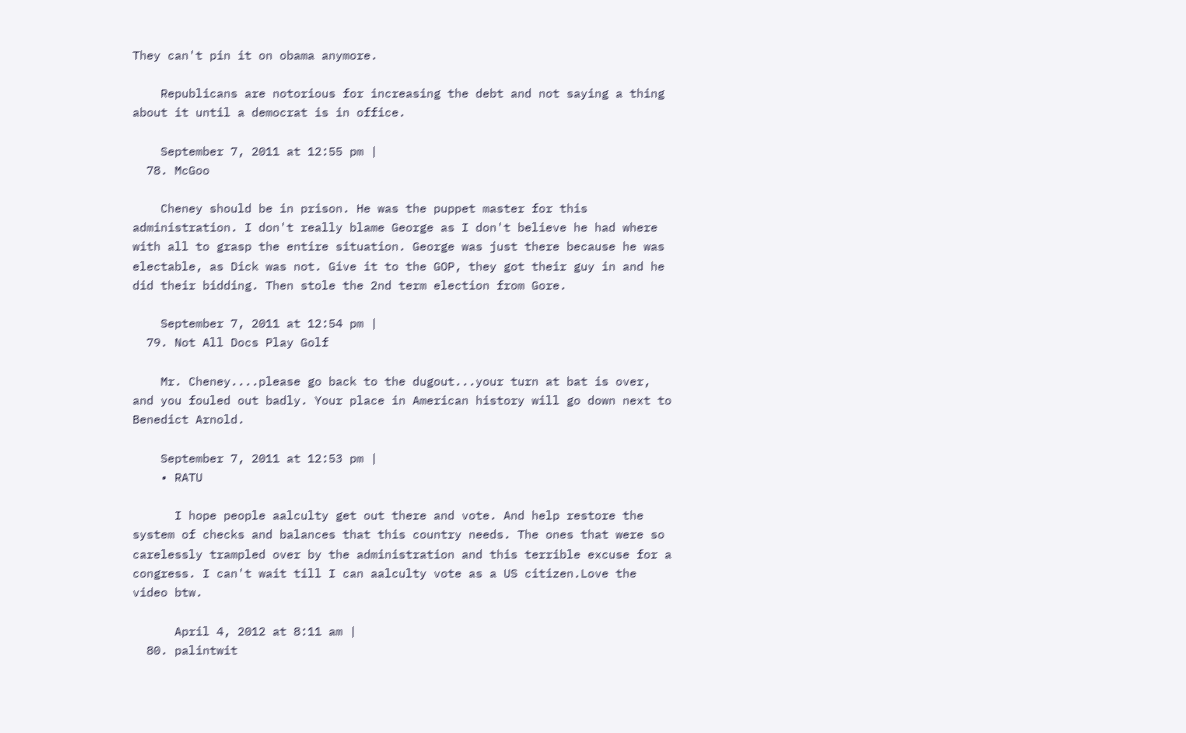They can't pin it on obama anymore.

    Republicans are notorious for increasing the debt and not saying a thing about it until a democrat is in office.

    September 7, 2011 at 12:55 pm |
  78. McGoo

    Cheney should be in prison. He was the puppet master for this administration. I don't really blame George as I don't believe he had where with all to grasp the entire situation. George was just there because he was electable, as Dick was not. Give it to the GOP, they got their guy in and he did their bidding. Then stole the 2nd term election from Gore.

    September 7, 2011 at 12:54 pm |
  79. Not All Docs Play Golf

    Mr. Cheney....please go back to the dugout...your turn at bat is over, and you fouled out badly. Your place in American history will go down next to Benedict Arnold.

    September 7, 2011 at 12:53 pm |
    • RATU

      I hope people aalculty get out there and vote. And help restore the system of checks and balances that this country needs. The ones that were so carelessly trampled over by the administration and this terrible excuse for a congress. I can't wait till I can aalculty vote as a US citizen.Love the video btw.

      April 4, 2012 at 8:11 am |
  80. palintwit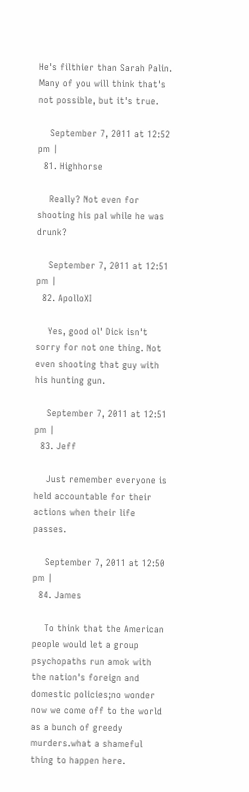He's filthier than Sarah Palin. Many of you will think that's not possible, but it's true.

    September 7, 2011 at 12:52 pm |
  81. Highhorse

    Really? Not even for shooting his pal while he was drunk?

    September 7, 2011 at 12:51 pm |
  82. ApolloXI

    Yes, good ol' Dick isn't sorry for not one thing. Not even shooting that guy with his hunting gun.

    September 7, 2011 at 12:51 pm |
  83. Jeff

    Just remember everyone is held accountable for their actions when their life passes.

    September 7, 2011 at 12:50 pm |
  84. James

    To think that the American people would let a group psychopaths run amok with the nation's foreign and domestic policies;no wonder now we come off to the world as a bunch of greedy murders.what a shameful thing to happen here.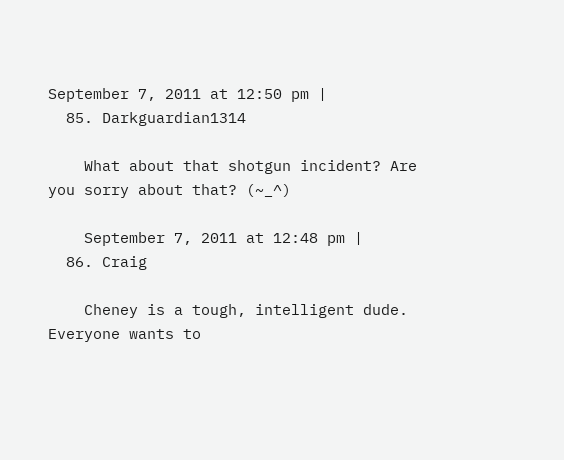September 7, 2011 at 12:50 pm |
  85. Darkguardian1314

    What about that shotgun incident? Are you sorry about that? (~_^)

    September 7, 2011 at 12:48 pm |
  86. Craig

    Cheney is a tough, intelligent dude. Everyone wants to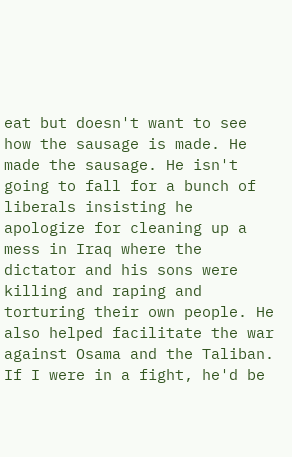eat but doesn't want to see how the sausage is made. He made the sausage. He isn't going to fall for a bunch of liberals insisting he apologize for cleaning up a mess in Iraq where the dictator and his sons were killing and raping and torturing their own people. He also helped facilitate the war against Osama and the Taliban. If I were in a fight, he'd be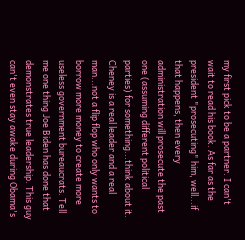my first pick to be a partner. I can't wait to read his book. As far as the president "prosecuting" him, well...if that happens, then every administration will prosecute the past one (assuming different political parties) for something...think about it. Cheney is a real leader and a real man...not a flip flop who only wants to borrow more money to create more useless government bureaucrats. Tell me one thing Joe Biden has done that demonstrates true leadership. This guy can't even stay awake during Obama's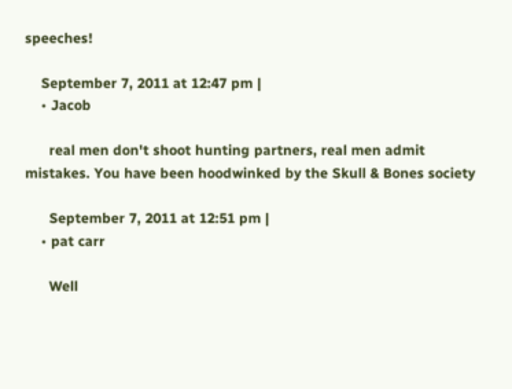speeches!

    September 7, 2011 at 12:47 pm |
    • Jacob

      real men don't shoot hunting partners, real men admit mistakes. You have been hoodwinked by the Skull & Bones society

      September 7, 2011 at 12:51 pm |
    • pat carr

      Well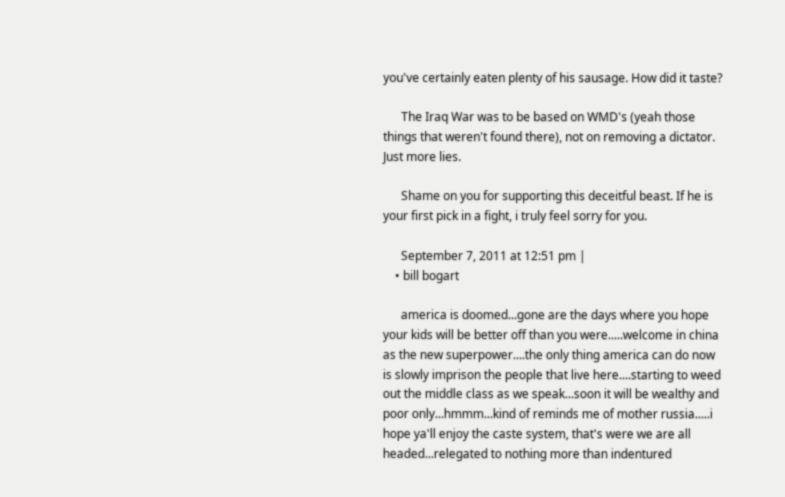you've certainly eaten plenty of his sausage. How did it taste?

      The Iraq War was to be based on WMD's (yeah those things that weren't found there), not on removing a dictator. Just more lies.

      Shame on you for supporting this deceitful beast. If he is your first pick in a fight, i truly feel sorry for you.

      September 7, 2011 at 12:51 pm |
    • bill bogart

      america is doomed...gone are the days where you hope your kids will be better off than you were.....welcome in china as the new superpower....the only thing america can do now is slowly imprison the people that live here....starting to weed out the middle class as we speak...soon it will be wealthy and poor only...hmmm...kind of reminds me of mother russia.....i hope ya'll enjoy the caste system, that's were we are all headed...relegated to nothing more than indentured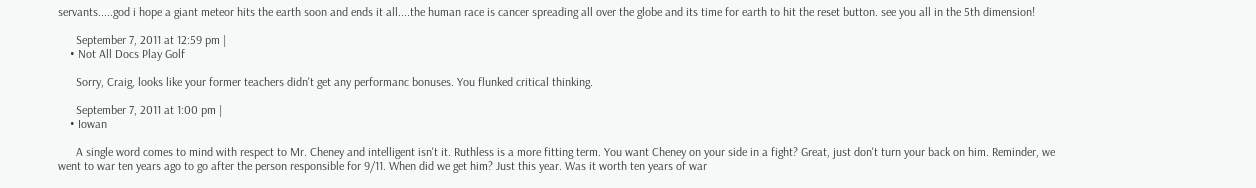servants.....god i hope a giant meteor hits the earth soon and ends it all....the human race is cancer spreading all over the globe and its time for earth to hit the reset button. see you all in the 5th dimension!

      September 7, 2011 at 12:59 pm |
    • Not All Docs Play Golf

      Sorry, Craig, looks like your former teachers didn't get any performanc bonuses. You flunked critical thinking.

      September 7, 2011 at 1:00 pm |
    • Iowan

      A single word comes to mind with respect to Mr. Cheney and intelligent isn't it. Ruthless is a more fitting term. You want Cheney on your side in a fight? Great, just don't turn your back on him. Reminder, we went to war ten years ago to go after the person responsible for 9/11. When did we get him? Just this year. Was it worth ten years of war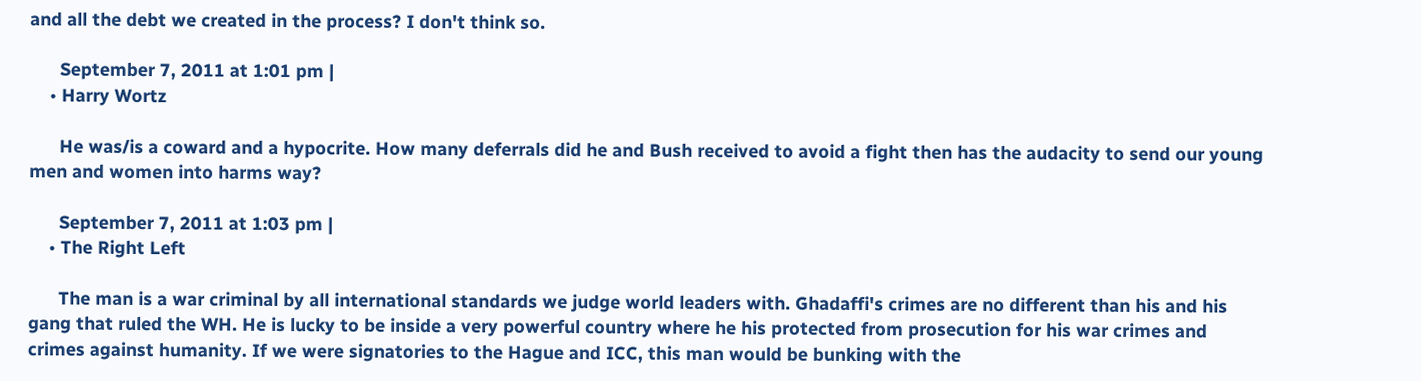and all the debt we created in the process? I don't think so.

      September 7, 2011 at 1:01 pm |
    • Harry Wortz

      He was/is a coward and a hypocrite. How many deferrals did he and Bush received to avoid a fight then has the audacity to send our young men and women into harms way?

      September 7, 2011 at 1:03 pm |
    • The Right Left

      The man is a war criminal by all international standards we judge world leaders with. Ghadaffi's crimes are no different than his and his gang that ruled the WH. He is lucky to be inside a very powerful country where he his protected from prosecution for his war crimes and crimes against humanity. If we were signatories to the Hague and ICC, this man would be bunking with the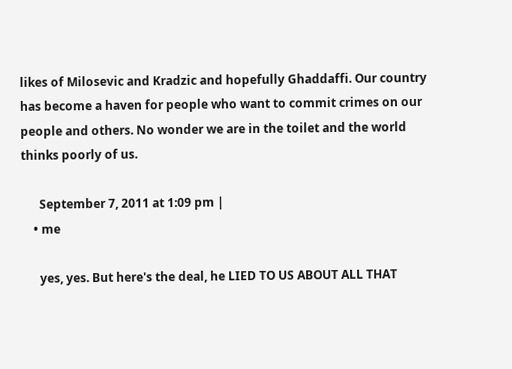likes of Milosevic and Kradzic and hopefully Ghaddaffi. Our country has become a haven for people who want to commit crimes on our people and others. No wonder we are in the toilet and the world thinks poorly of us.

      September 7, 2011 at 1:09 pm |
    • me

      yes, yes. But here's the deal, he LIED TO US ABOUT ALL THAT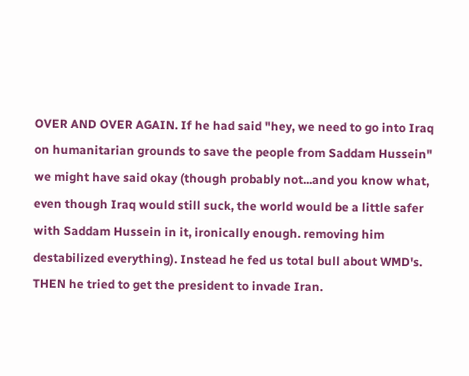OVER AND OVER AGAIN. If he had said "hey, we need to go into Iraq on humanitarian grounds to save the people from Saddam Hussein" we might have said okay (though probably not...and you know what, even though Iraq would still suck, the world would be a little safer with Saddam Hussein in it, ironically enough. removing him destabilized everything). Instead he fed us total bull about WMD's. THEN he tried to get the president to invade Iran.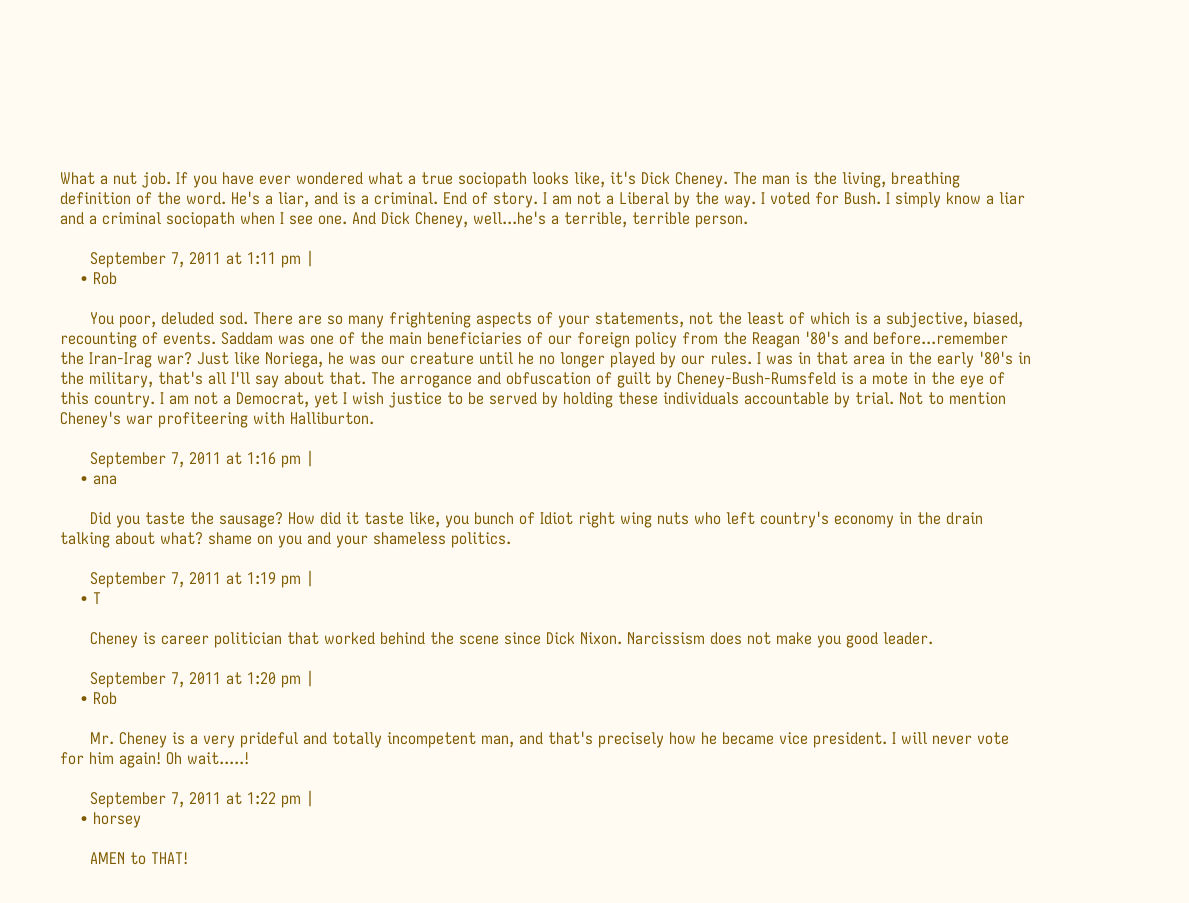What a nut job. If you have ever wondered what a true sociopath looks like, it's Dick Cheney. The man is the living, breathing definition of the word. He's a liar, and is a criminal. End of story. I am not a Liberal by the way. I voted for Bush. I simply know a liar and a criminal sociopath when I see one. And Dick Cheney, well...he's a terrible, terrible person.

      September 7, 2011 at 1:11 pm |
    • Rob

      You poor, deluded sod. There are so many frightening aspects of your statements, not the least of which is a subjective, biased, recounting of events. Saddam was one of the main beneficiaries of our foreign policy from the Reagan '80's and before...remember the Iran-Irag war? Just like Noriega, he was our creature until he no longer played by our rules. I was in that area in the early '80's in the military, that's all I'll say about that. The arrogance and obfuscation of guilt by Cheney-Bush-Rumsfeld is a mote in the eye of this country. I am not a Democrat, yet I wish justice to be served by holding these individuals accountable by trial. Not to mention Cheney's war profiteering with Halliburton.

      September 7, 2011 at 1:16 pm |
    • ana

      Did you taste the sausage? How did it taste like, you bunch of Idiot right wing nuts who left country's economy in the drain talking about what? shame on you and your shameless politics.

      September 7, 2011 at 1:19 pm |
    • T

      Cheney is career politician that worked behind the scene since Dick Nixon. Narcissism does not make you good leader.

      September 7, 2011 at 1:20 pm |
    • Rob

      Mr. Cheney is a very prideful and totally incompetent man, and that's precisely how he became vice president. I will never vote for him again! Oh wait.....!

      September 7, 2011 at 1:22 pm |
    • horsey

      AMEN to THAT!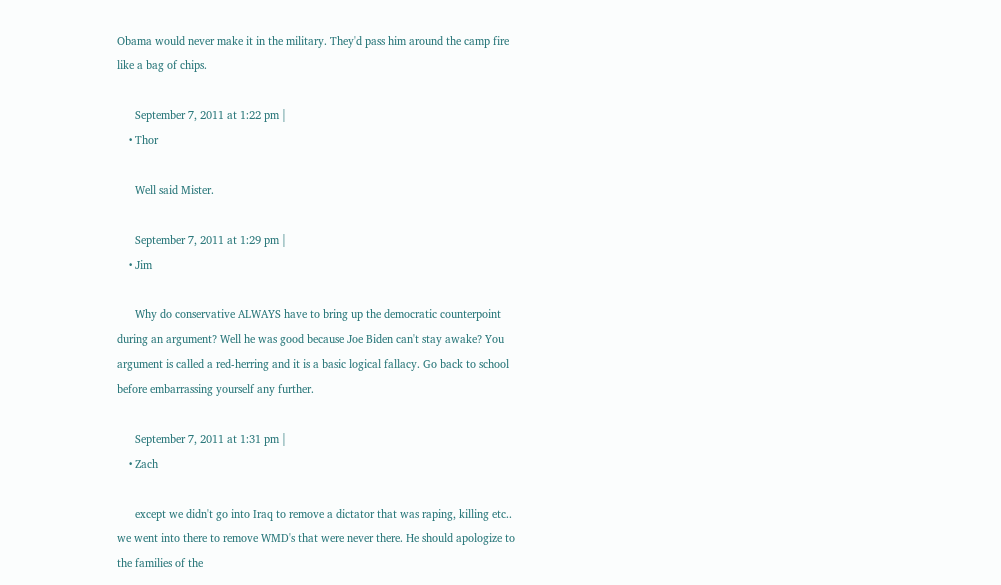Obama would never make it in the military. They'd pass him around the camp fire like a bag of chips.

      September 7, 2011 at 1:22 pm |
    • Thor

      Well said Mister.

      September 7, 2011 at 1:29 pm |
    • Jim

      Why do conservative ALWAYS have to bring up the democratic counterpoint during an argument? Well he was good because Joe Biden can't stay awake? You argument is called a red-herring and it is a basic logical fallacy. Go back to school before embarrassing yourself any further.

      September 7, 2011 at 1:31 pm |
    • Zach

      except we didn't go into Iraq to remove a dictator that was raping, killing etc.. we went into there to remove WMD's that were never there. He should apologize to the families of the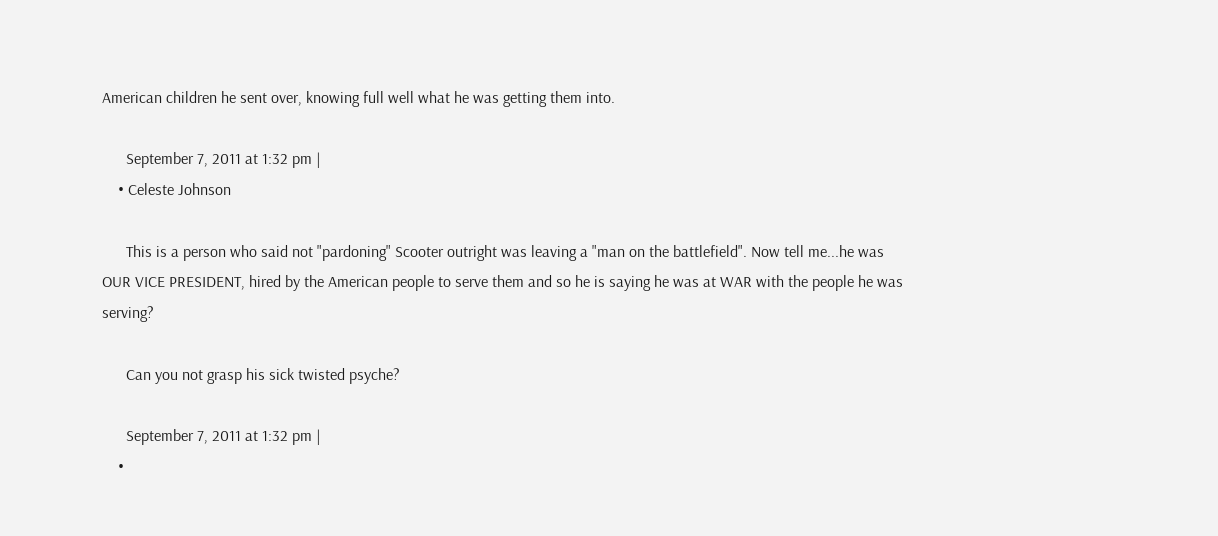American children he sent over, knowing full well what he was getting them into.

      September 7, 2011 at 1:32 pm |
    • Celeste Johnson

      This is a person who said not "pardoning" Scooter outright was leaving a "man on the battlefield". Now tell me...he was OUR VICE PRESIDENT, hired by the American people to serve them and so he is saying he was at WAR with the people he was serving?

      Can you not grasp his sick twisted psyche?

      September 7, 2011 at 1:32 pm |
    •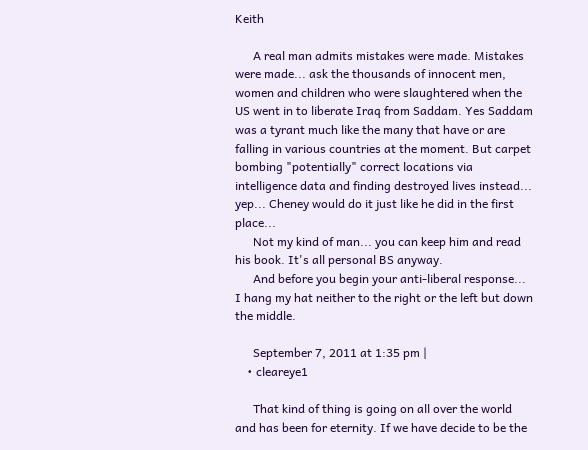Keith

      A real man admits mistakes were made. Mistakes were made... ask the thousands of innocent men, women and children who were slaughtered when the US went in to liberate Iraq from Saddam. Yes Saddam was a tyrant much like the many that have or are falling in various countries at the moment. But carpet bombing "potentially" correct locations via intelligence data and finding destroyed lives instead... yep... Cheney would do it just like he did in the first place...
      Not my kind of man... you can keep him and read his book. It's all personal BS anyway.
      And before you begin your anti-liberal response... I hang my hat neither to the right or the left but down the middle.

      September 7, 2011 at 1:35 pm |
    • cleareye1

      That kind of thing is going on all over the world and has been for eternity. If we have decide to be the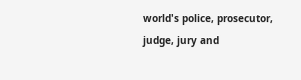world's police, prosecutor, judge, jury and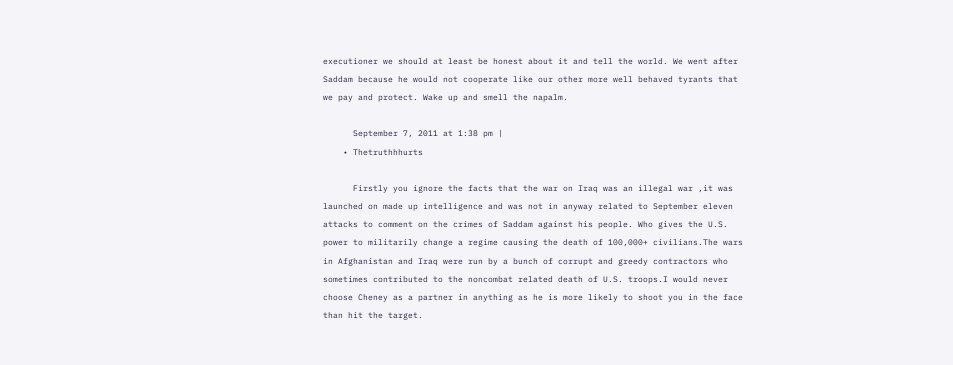executioner we should at least be honest about it and tell the world. We went after Saddam because he would not cooperate like our other more well behaved tyrants that we pay and protect. Wake up and smell the napalm.

      September 7, 2011 at 1:38 pm |
    • Thetruthhhurts

      Firstly you ignore the facts that the war on Iraq was an illegal war ,it was launched on made up intelligence and was not in anyway related to September eleven attacks to comment on the crimes of Saddam against his people. Who gives the U.S. power to militarily change a regime causing the death of 100,000+ civilians.The wars in Afghanistan and Iraq were run by a bunch of corrupt and greedy contractors who sometimes contributed to the noncombat related death of U.S. troops.I would never choose Cheney as a partner in anything as he is more likely to shoot you in the face than hit the target.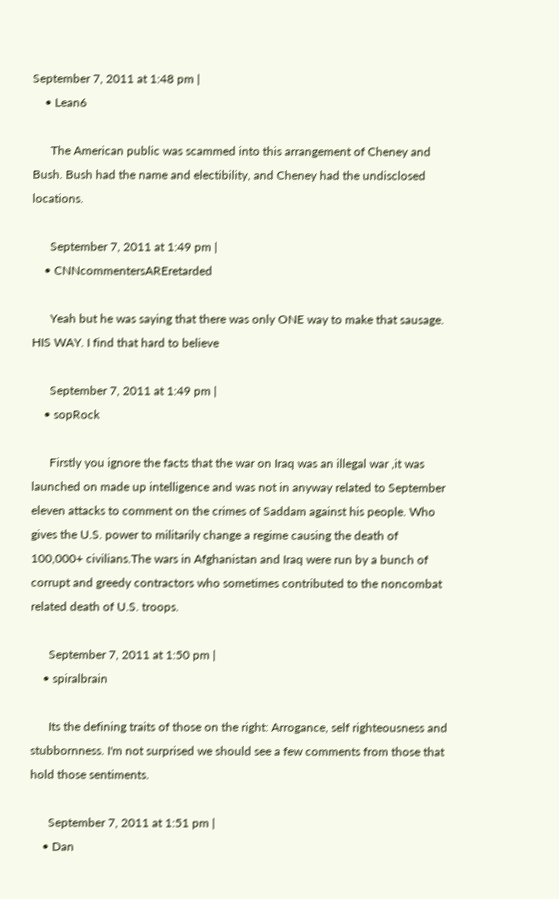September 7, 2011 at 1:48 pm |
    • Lean6

      The American public was scammed into this arrangement of Cheney and Bush. Bush had the name and electibility, and Cheney had the undisclosed locations.

      September 7, 2011 at 1:49 pm |
    • CNNcommentersAREretarded

      Yeah but he was saying that there was only ONE way to make that sausage. HIS WAY. I find that hard to believe

      September 7, 2011 at 1:49 pm |
    • sopRock

      Firstly you ignore the facts that the war on Iraq was an illegal war ,it was launched on made up intelligence and was not in anyway related to September eleven attacks to comment on the crimes of Saddam against his people. Who gives the U.S. power to militarily change a regime causing the death of 100,000+ civilians.The wars in Afghanistan and Iraq were run by a bunch of corrupt and greedy contractors who sometimes contributed to the noncombat related death of U.S. troops.

      September 7, 2011 at 1:50 pm |
    • spiralbrain

      Its the defining traits of those on the right: Arrogance, self righteousness and stubbornness. I'm not surprised we should see a few comments from those that hold those sentiments.

      September 7, 2011 at 1:51 pm |
    • Dan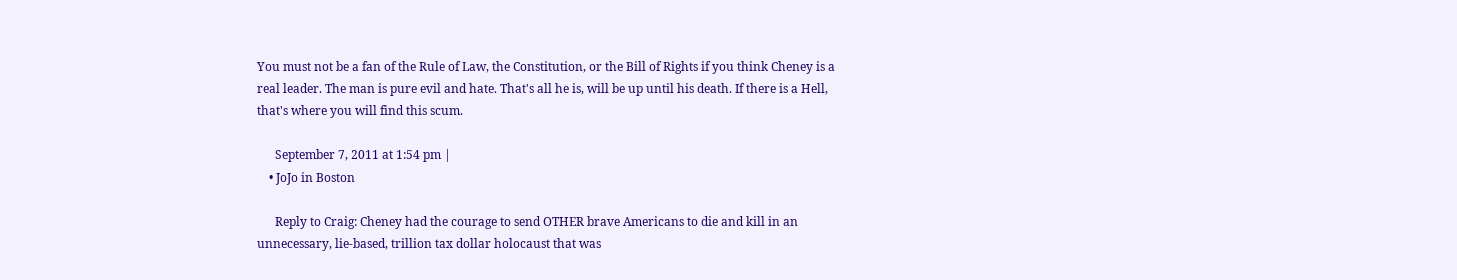You must not be a fan of the Rule of Law, the Constitution, or the Bill of Rights if you think Cheney is a real leader. The man is pure evil and hate. That's all he is, will be up until his death. If there is a Hell, that's where you will find this scum.

      September 7, 2011 at 1:54 pm |
    • JoJo in Boston

      Reply to Craig: Cheney had the courage to send OTHER brave Americans to die and kill in an unnecessary, lie-based, trillion tax dollar holocaust that was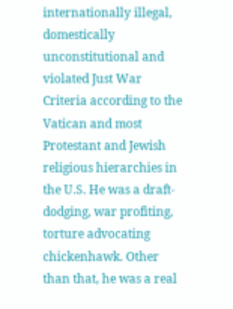internationally illegal, domestically unconstitutional and violated Just War Criteria according to the Vatican and most Protestant and Jewish religious hierarchies in the U.S. He was a draft-dodging, war profiting, torture advocating chickenhawk. Other than that, he was a real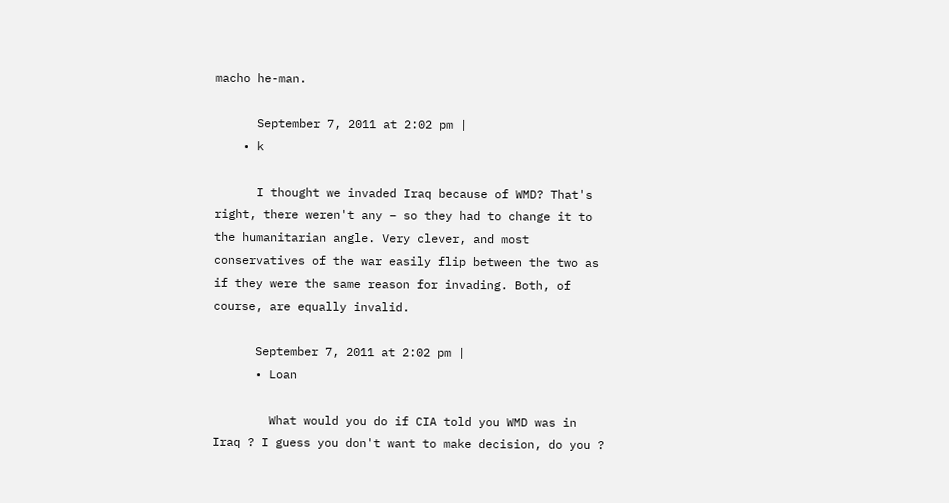macho he-man.

      September 7, 2011 at 2:02 pm |
    • k

      I thought we invaded Iraq because of WMD? That's right, there weren't any – so they had to change it to the humanitarian angle. Very clever, and most conservatives of the war easily flip between the two as if they were the same reason for invading. Both, of course, are equally invalid.

      September 7, 2011 at 2:02 pm |
      • Loan

        What would you do if CIA told you WMD was in Iraq ? I guess you don't want to make decision, do you ?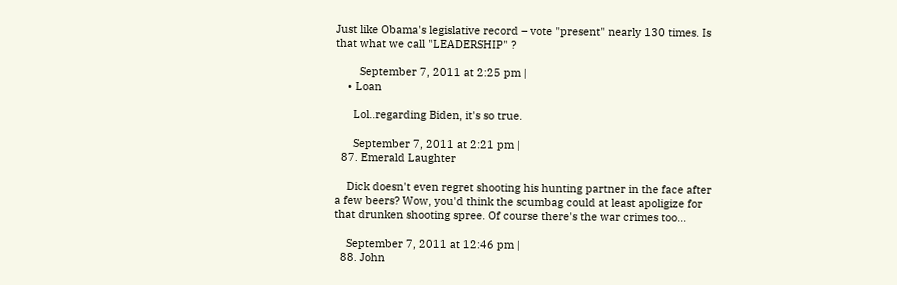Just like Obama's legislative record – vote "present" nearly 130 times. Is that what we call "LEADERSHIP" ?

        September 7, 2011 at 2:25 pm |
    • Loan

      Lol..regarding Biden, it's so true.

      September 7, 2011 at 2:21 pm |
  87. Emerald Laughter

    Dick doesn't even regret shooting his hunting partner in the face after a few beers? Wow, you'd think the scumbag could at least apoligize for that drunken shooting spree. Of course there's the war crimes too...

    September 7, 2011 at 12:46 pm |
  88. John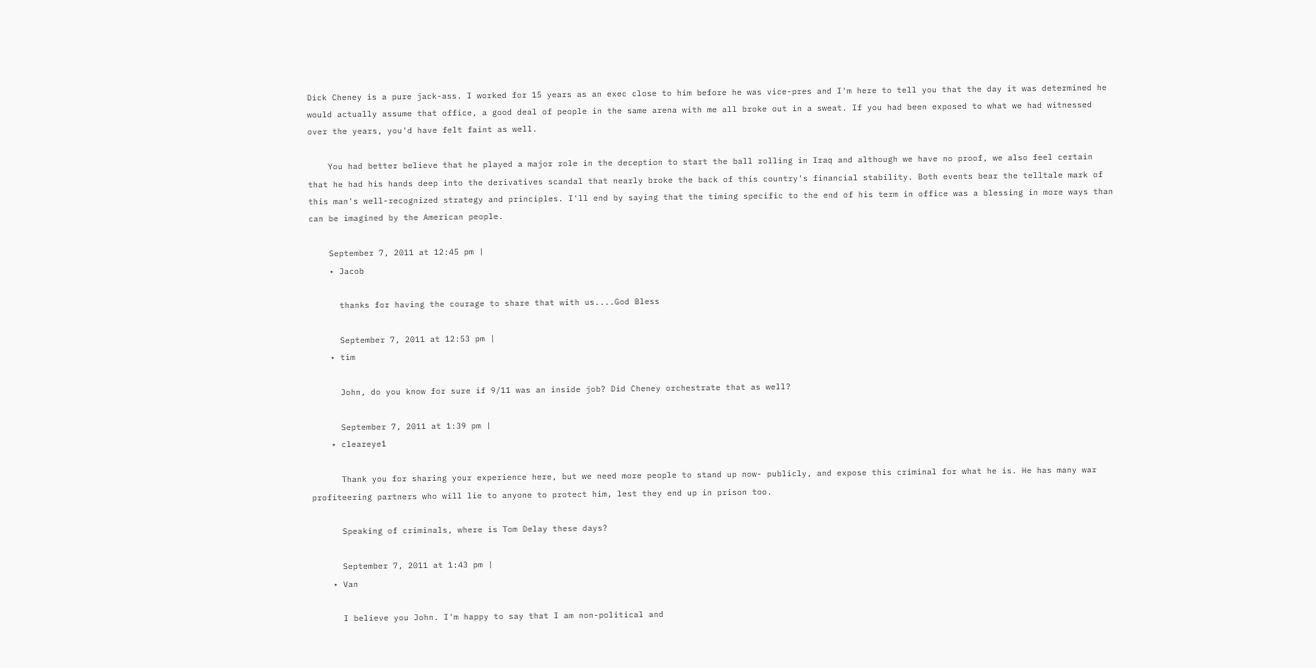Dick Cheney is a pure jack-ass. I worked for 15 years as an exec close to him before he was vice-pres and I'm here to tell you that the day it was determined he would actually assume that office, a good deal of people in the same arena with me all broke out in a sweat. If you had been exposed to what we had witnessed over the years, you'd have felt faint as well.

    You had better believe that he played a major role in the deception to start the ball rolling in Iraq and although we have no proof, we also feel certain that he had his hands deep into the derivatives scandal that nearly broke the back of this country's financial stability. Both events bear the telltale mark of this man's well-recognized strategy and principles. I'll end by saying that the timing specific to the end of his term in office was a blessing in more ways than can be imagined by the American people.

    September 7, 2011 at 12:45 pm |
    • Jacob

      thanks for having the courage to share that with us....God Bless

      September 7, 2011 at 12:53 pm |
    • tim

      John, do you know for sure if 9/11 was an inside job? Did Cheney orchestrate that as well?

      September 7, 2011 at 1:39 pm |
    • cleareye1

      Thank you for sharing your experience here, but we need more people to stand up now- publicly, and expose this criminal for what he is. He has many war profiteering partners who will lie to anyone to protect him, lest they end up in prison too.

      Speaking of criminals, where is Tom Delay these days?

      September 7, 2011 at 1:43 pm |
    • Van

      I believe you John. I'm happy to say that I am non-political and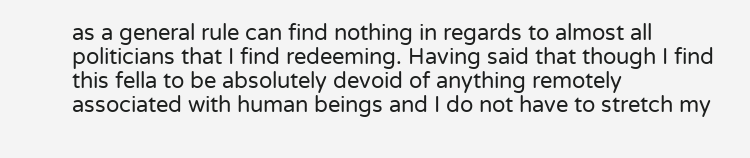as a general rule can find nothing in regards to almost all politicians that I find redeeming. Having said that though I find this fella to be absolutely devoid of anything remotely associated with human beings and I do not have to stretch my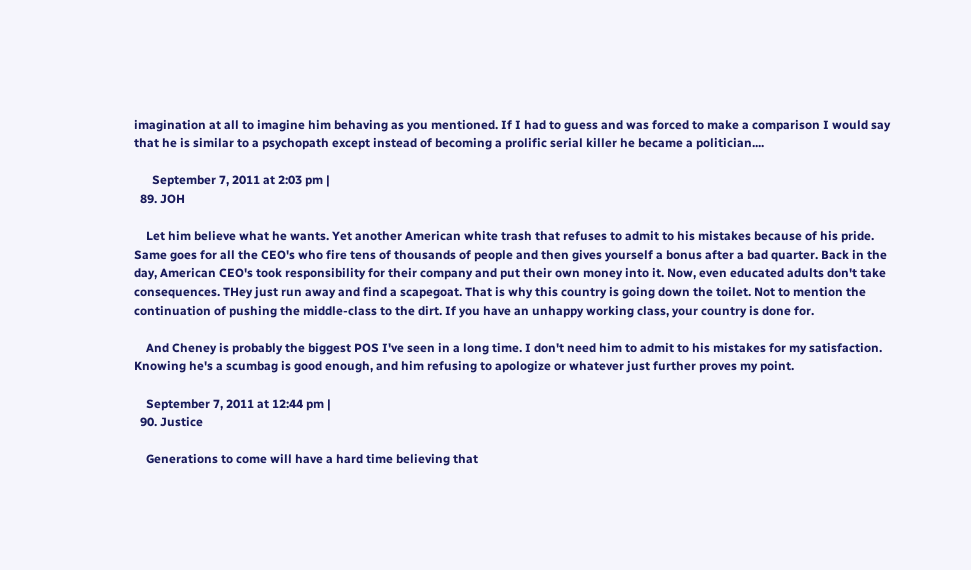imagination at all to imagine him behaving as you mentioned. If I had to guess and was forced to make a comparison I would say that he is similar to a psychopath except instead of becoming a prolific serial killer he became a politician....

      September 7, 2011 at 2:03 pm |
  89. JOH

    Let him believe what he wants. Yet another American white trash that refuses to admit to his mistakes because of his pride. Same goes for all the CEO's who fire tens of thousands of people and then gives yourself a bonus after a bad quarter. Back in the day, American CEO's took responsibility for their company and put their own money into it. Now, even educated adults don't take consequences. THey just run away and find a scapegoat. That is why this country is going down the toilet. Not to mention the continuation of pushing the middle-class to the dirt. If you have an unhappy working class, your country is done for.

    And Cheney is probably the biggest POS I've seen in a long time. I don't need him to admit to his mistakes for my satisfaction. Knowing he's a scumbag is good enough, and him refusing to apologize or whatever just further proves my point.

    September 7, 2011 at 12:44 pm |
  90. Justice

    Generations to come will have a hard time believing that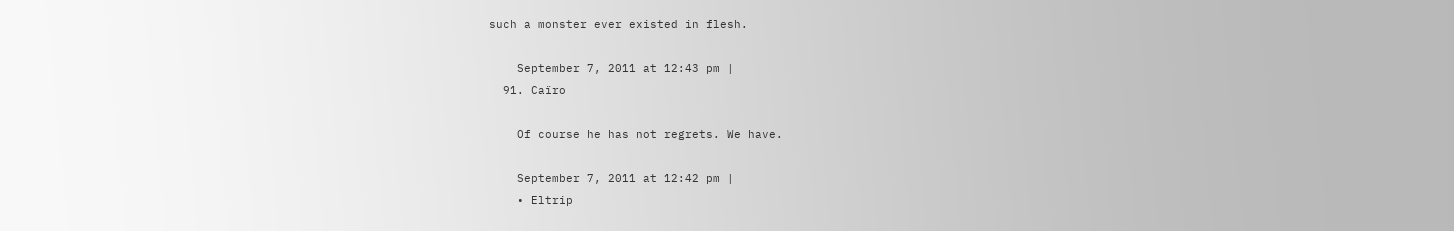such a monster ever existed in flesh.

    September 7, 2011 at 12:43 pm |
  91. Caïro

    Of course he has not regrets. We have.

    September 7, 2011 at 12:42 pm |
    • Eltrip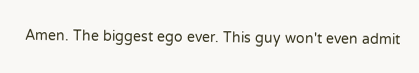Amen. The biggest ego ever. This guy won't even admit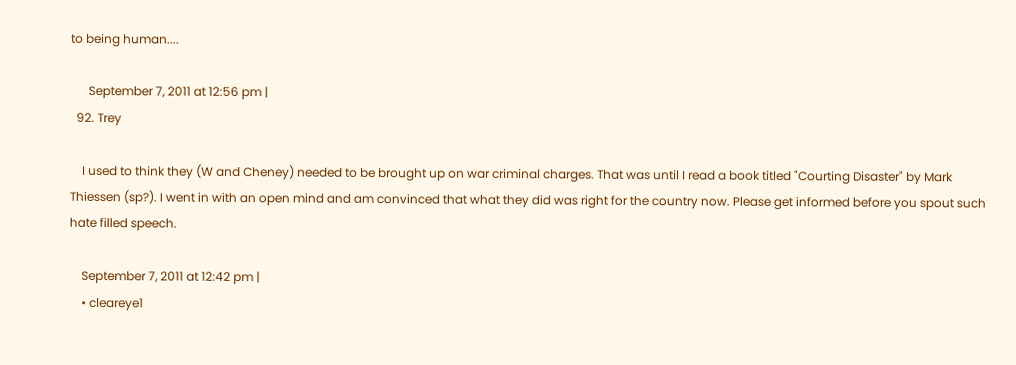to being human....

      September 7, 2011 at 12:56 pm |
  92. Trey

    I used to think they (W and Cheney) needed to be brought up on war criminal charges. That was until I read a book titled "Courting Disaster" by Mark Thiessen (sp?). I went in with an open mind and am convinced that what they did was right for the country now. Please get informed before you spout such hate filled speech.

    September 7, 2011 at 12:42 pm |
    • cleareye1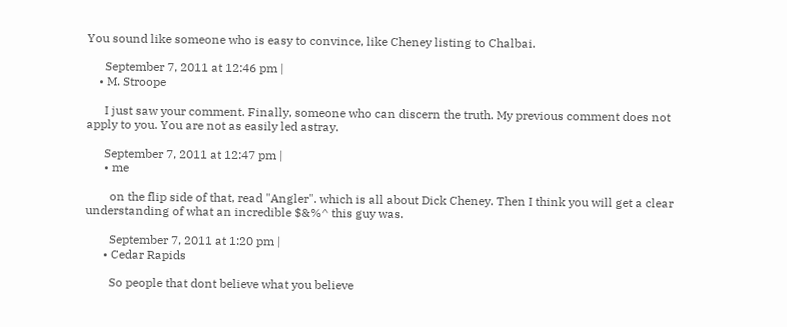You sound like someone who is easy to convince, like Cheney listing to Chalbai.

      September 7, 2011 at 12:46 pm |
    • M. Stroope

      I just saw your comment. Finally, someone who can discern the truth. My previous comment does not apply to you. You are not as easily led astray.

      September 7, 2011 at 12:47 pm |
      • me

        on the flip side of that, read "Angler". which is all about Dick Cheney. Then I think you will get a clear understanding of what an incredible $&%^ this guy was.

        September 7, 2011 at 1:20 pm |
      • Cedar Rapids

        So people that dont believe what you believe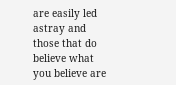are easily led astray and those that do believe what you believe are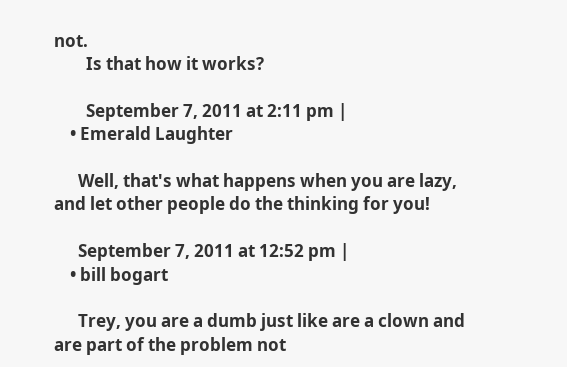not.
        Is that how it works?

        September 7, 2011 at 2:11 pm |
    • Emerald Laughter

      Well, that's what happens when you are lazy, and let other people do the thinking for you!

      September 7, 2011 at 12:52 pm |
    • bill bogart

      Trey, you are a dumb just like are a clown and are part of the problem not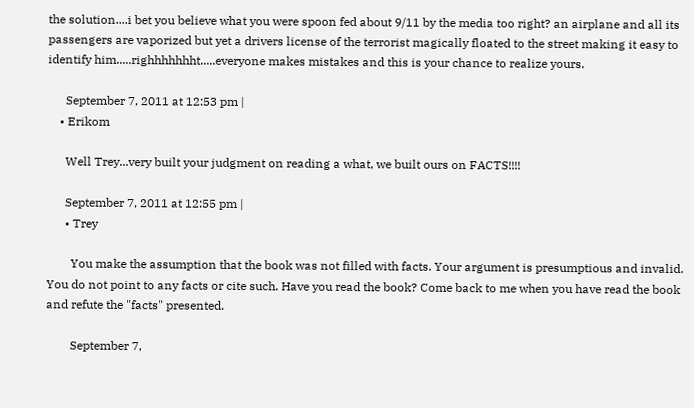the solution....i bet you believe what you were spoon fed about 9/11 by the media too right? an airplane and all its passengers are vaporized but yet a drivers license of the terrorist magically floated to the street making it easy to identify him.....righhhhhhht.....everyone makes mistakes and this is your chance to realize yours.

      September 7, 2011 at 12:53 pm |
    • Erikom

      Well Trey...very built your judgment on reading a what, we built ours on FACTS!!!!

      September 7, 2011 at 12:55 pm |
      • Trey

        You make the assumption that the book was not filled with facts. Your argument is presumptious and invalid. You do not point to any facts or cite such. Have you read the book? Come back to me when you have read the book and refute the "facts" presented.

        September 7,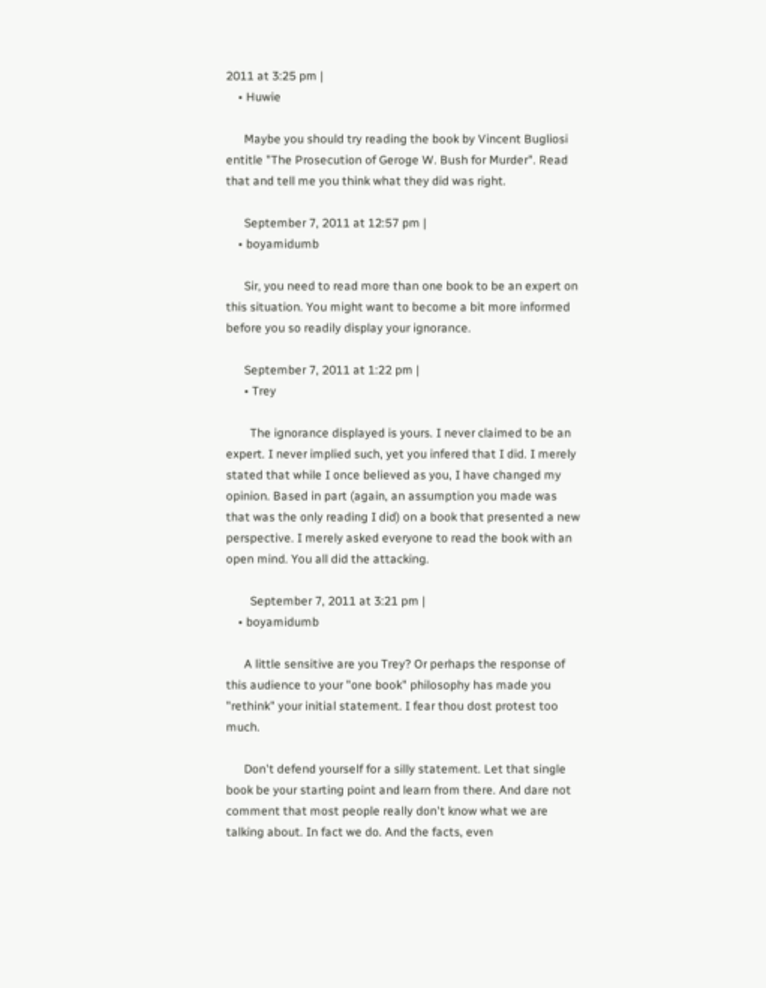2011 at 3:25 pm |
    • Huwie

      Maybe you should try reading the book by Vincent Bugliosi entitle "The Prosecution of Geroge W. Bush for Murder". Read that and tell me you think what they did was right.

      September 7, 2011 at 12:57 pm |
    • boyamidumb

      Sir, you need to read more than one book to be an expert on this situation. You might want to become a bit more informed before you so readily display your ignorance.

      September 7, 2011 at 1:22 pm |
      • Trey

        The ignorance displayed is yours. I never claimed to be an expert. I never implied such, yet you infered that I did. I merely stated that while I once believed as you, I have changed my opinion. Based in part (again, an assumption you made was that was the only reading I did) on a book that presented a new perspective. I merely asked everyone to read the book with an open mind. You all did the attacking.

        September 7, 2011 at 3:21 pm |
    • boyamidumb

      A little sensitive are you Trey? Or perhaps the response of this audience to your "one book" philosophy has made you "rethink" your initial statement. I fear thou dost protest too much.

      Don't defend yourself for a silly statement. Let that single book be your starting point and learn from there. And dare not comment that most people really don't know what we are talking about. In fact we do. And the facts, even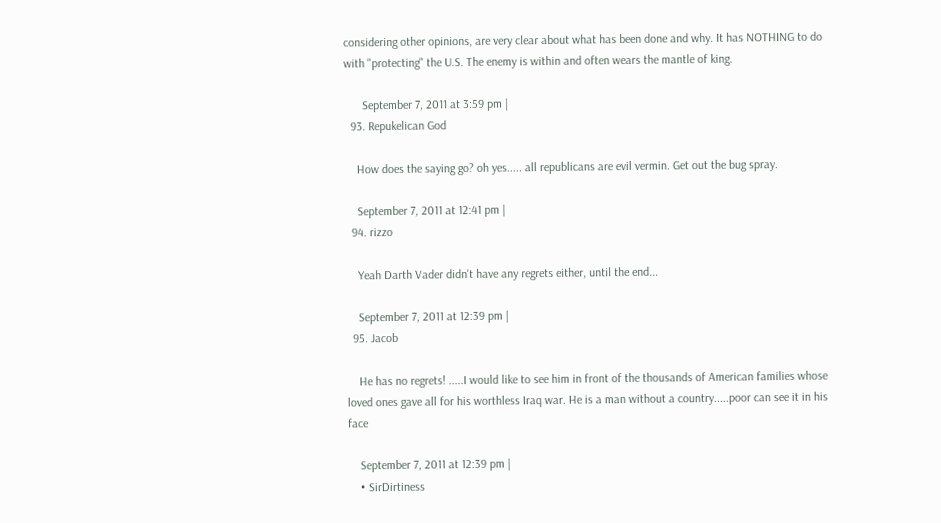considering other opinions, are very clear about what has been done and why. It has NOTHING to do with "protecting" the U.S. The enemy is within and often wears the mantle of king.

      September 7, 2011 at 3:59 pm |
  93. Repukelican God

    How does the saying go? oh yes..... all republicans are evil vermin. Get out the bug spray.

    September 7, 2011 at 12:41 pm |
  94. rizzo

    Yeah Darth Vader didn't have any regrets either, until the end...

    September 7, 2011 at 12:39 pm |
  95. Jacob

    He has no regrets! .....I would like to see him in front of the thousands of American families whose loved ones gave all for his worthless Iraq war. He is a man without a country.....poor can see it in his face

    September 7, 2011 at 12:39 pm |
    • SirDirtiness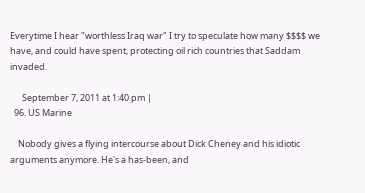Everytime I hear "worthless Iraq war" I try to speculate how many $$$$ we have, and could have spent, protecting oil rich countries that Saddam invaded.

      September 7, 2011 at 1:40 pm |
  96. US Marine

    Nobody gives a flying intercourse about Dick Cheney and his idiotic arguments anymore. He's a has-been, and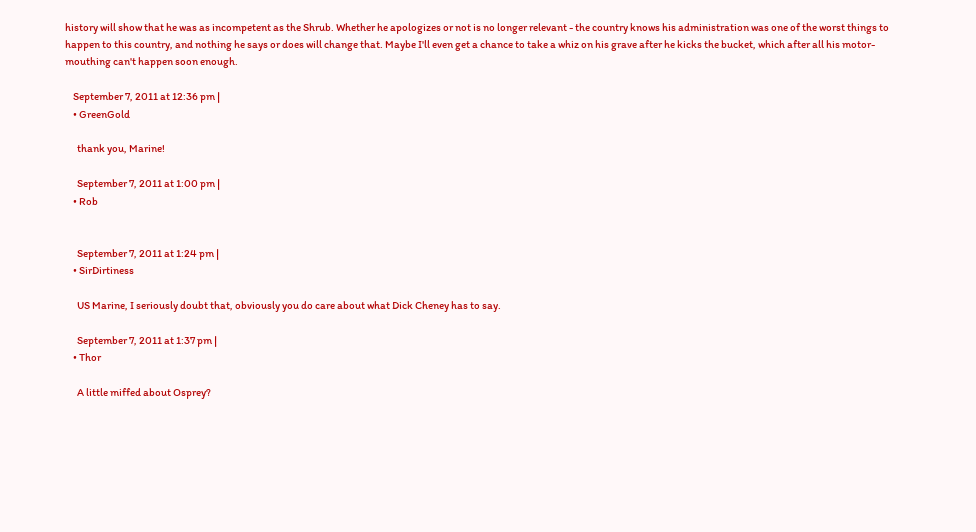history will show that he was as incompetent as the Shrub. Whether he apologizes or not is no longer relevant - the country knows his administration was one of the worst things to happen to this country, and nothing he says or does will change that. Maybe I'll even get a chance to take a whiz on his grave after he kicks the bucket, which after all his motor-mouthing can't happen soon enough.

    September 7, 2011 at 12:36 pm |
    • GreenGold

      thank you, Marine!

      September 7, 2011 at 1:00 pm |
    • Rob


      September 7, 2011 at 1:24 pm |
    • SirDirtiness

      US Marine, I seriously doubt that, obviously you do care about what Dick Cheney has to say.

      September 7, 2011 at 1:37 pm |
    • Thor

      A little miffed about Osprey?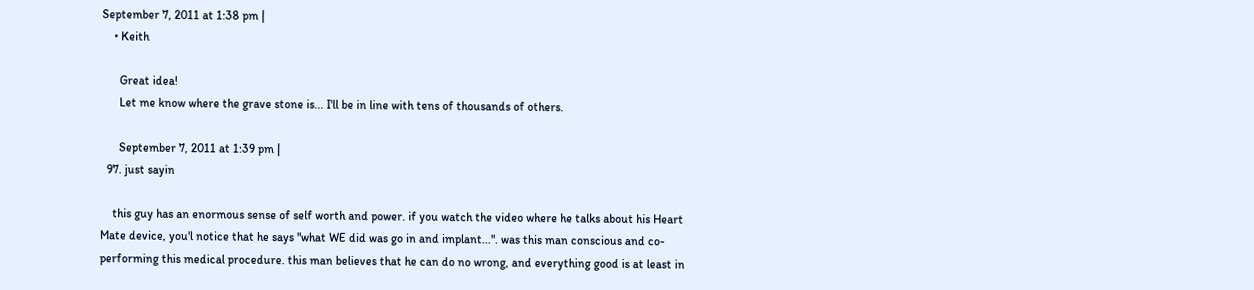September 7, 2011 at 1:38 pm |
    • Keith

      Great idea!
      Let me know where the grave stone is... I'll be in line with tens of thousands of others.

      September 7, 2011 at 1:39 pm |
  97. just sayin

    this guy has an enormous sense of self worth and power. if you watch the video where he talks about his Heart Mate device, you'l notice that he says "what WE did was go in and implant...". was this man conscious and co-performing this medical procedure. this man believes that he can do no wrong, and everything good is at least in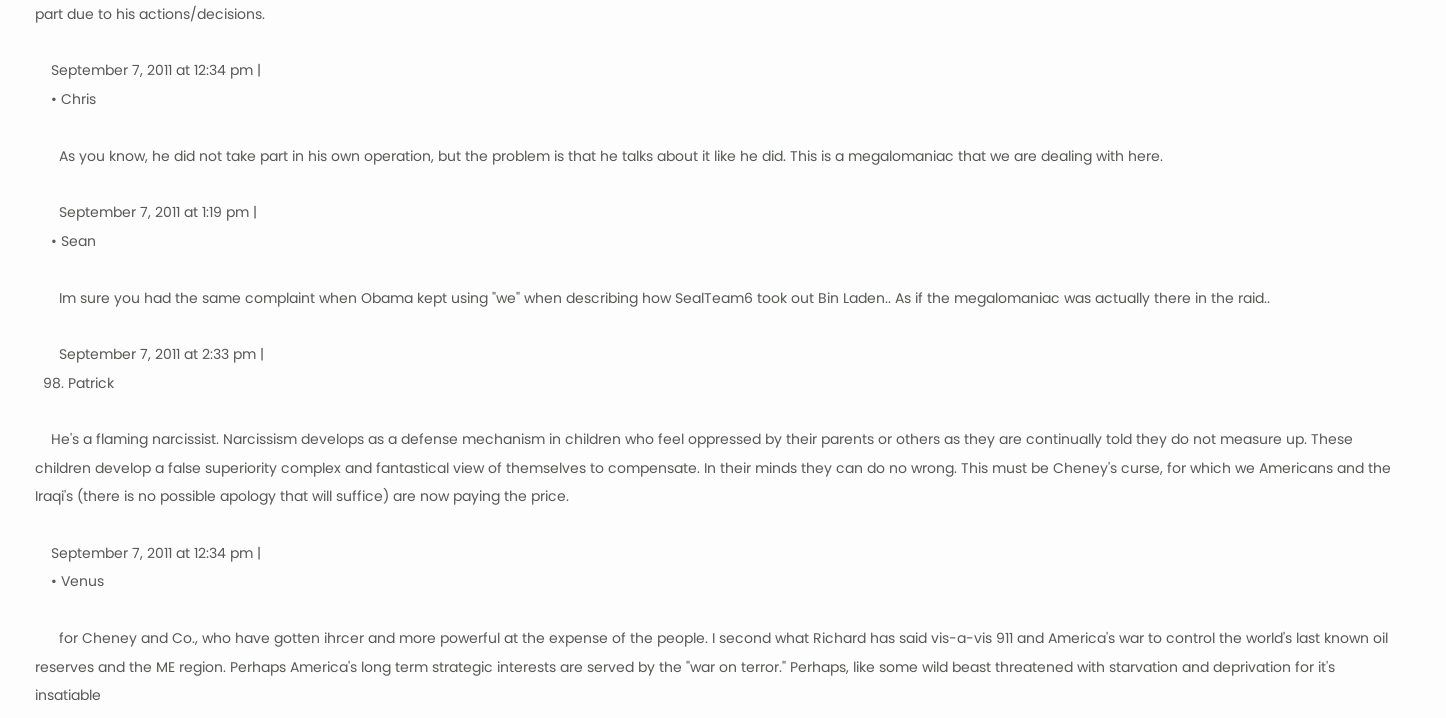part due to his actions/decisions.

    September 7, 2011 at 12:34 pm |
    • Chris

      As you know, he did not take part in his own operation, but the problem is that he talks about it like he did. This is a megalomaniac that we are dealing with here.

      September 7, 2011 at 1:19 pm |
    • Sean

      Im sure you had the same complaint when Obama kept using "we" when describing how SealTeam6 took out Bin Laden.. As if the megalomaniac was actually there in the raid..

      September 7, 2011 at 2:33 pm |
  98. Patrick

    He's a flaming narcissist. Narcissism develops as a defense mechanism in children who feel oppressed by their parents or others as they are continually told they do not measure up. These children develop a false superiority complex and fantastical view of themselves to compensate. In their minds they can do no wrong. This must be Cheney's curse, for which we Americans and the Iraqi's (there is no possible apology that will suffice) are now paying the price.

    September 7, 2011 at 12:34 pm |
    • Venus

      for Cheney and Co., who have gotten ihrcer and more powerful at the expense of the people. I second what Richard has said vis-a-vis 911 and America's war to control the world's last known oil reserves and the ME region. Perhaps America's long term strategic interests are served by the "war on terror." Perhaps, like some wild beast threatened with starvation and deprivation for it's insatiable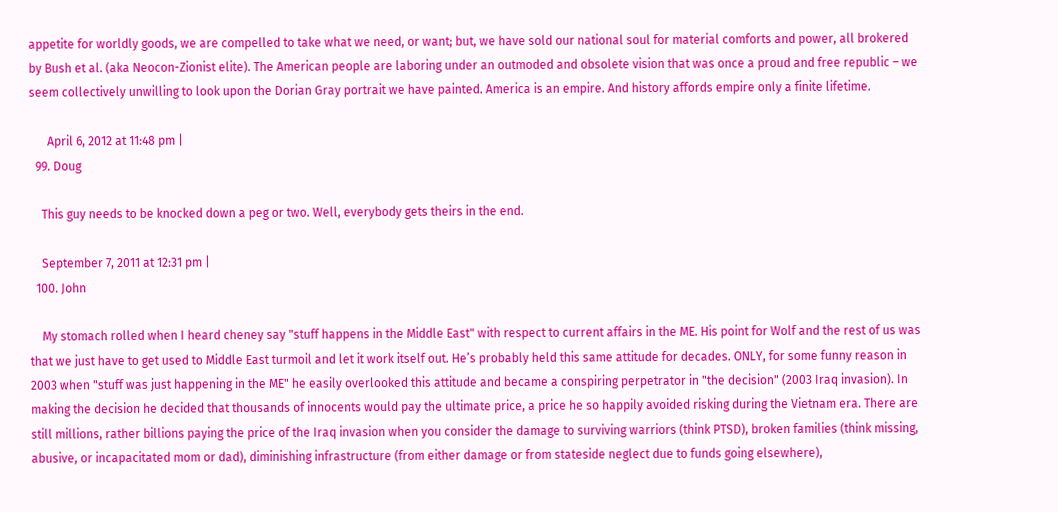appetite for worldly goods, we are compelled to take what we need, or want; but, we have sold our national soul for material comforts and power, all brokered by Bush et al. (aka Neocon-Zionist elite). The American people are laboring under an outmoded and obsolete vision that was once a proud and free republic – we seem collectively unwilling to look upon the Dorian Gray portrait we have painted. America is an empire. And history affords empire only a finite lifetime.

      April 6, 2012 at 11:48 pm |
  99. Doug

    This guy needs to be knocked down a peg or two. Well, everybody gets theirs in the end.

    September 7, 2011 at 12:31 pm |
  100. John

    My stomach rolled when I heard cheney say "stuff happens in the Middle East" with respect to current affairs in the ME. His point for Wolf and the rest of us was that we just have to get used to Middle East turmoil and let it work itself out. He’s probably held this same attitude for decades. ONLY, for some funny reason in 2003 when "stuff was just happening in the ME" he easily overlooked this attitude and became a conspiring perpetrator in "the decision" (2003 Iraq invasion). In making the decision he decided that thousands of innocents would pay the ultimate price, a price he so happily avoided risking during the Vietnam era. There are still millions, rather billions paying the price of the Iraq invasion when you consider the damage to surviving warriors (think PTSD), broken families (think missing, abusive, or incapacitated mom or dad), diminishing infrastructure (from either damage or from stateside neglect due to funds going elsewhere),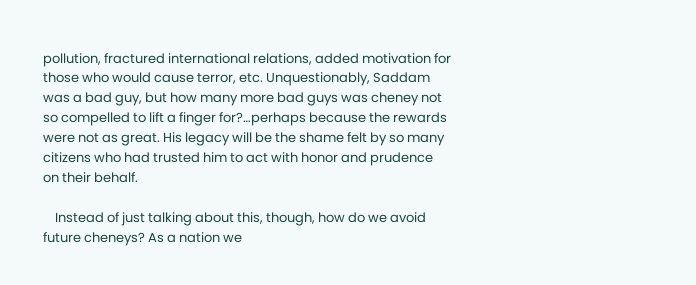pollution, fractured international relations, added motivation for those who would cause terror, etc. Unquestionably, Saddam was a bad guy, but how many more bad guys was cheney not so compelled to lift a finger for?…perhaps because the rewards were not as great. His legacy will be the shame felt by so many citizens who had trusted him to act with honor and prudence on their behalf.

    Instead of just talking about this, though, how do we avoid future cheneys? As a nation we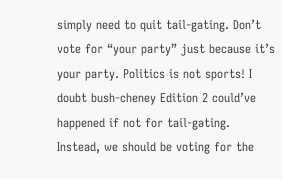simply need to quit tail-gating. Don’t vote for “your party” just because it’s your party. Politics is not sports! I doubt bush-cheney Edition 2 could’ve happened if not for tail-gating. Instead, we should be voting for the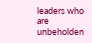leaders who are unbeholden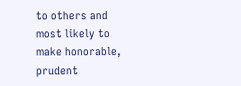to others and most likely to make honorable, prudent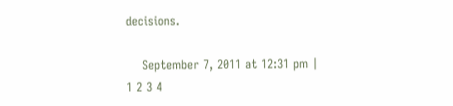decisions.

    September 7, 2011 at 12:31 pm |
1 2 3 4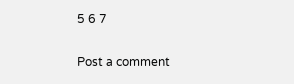5 6 7

Post a comment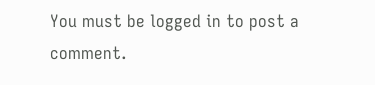You must be logged in to post a comment.